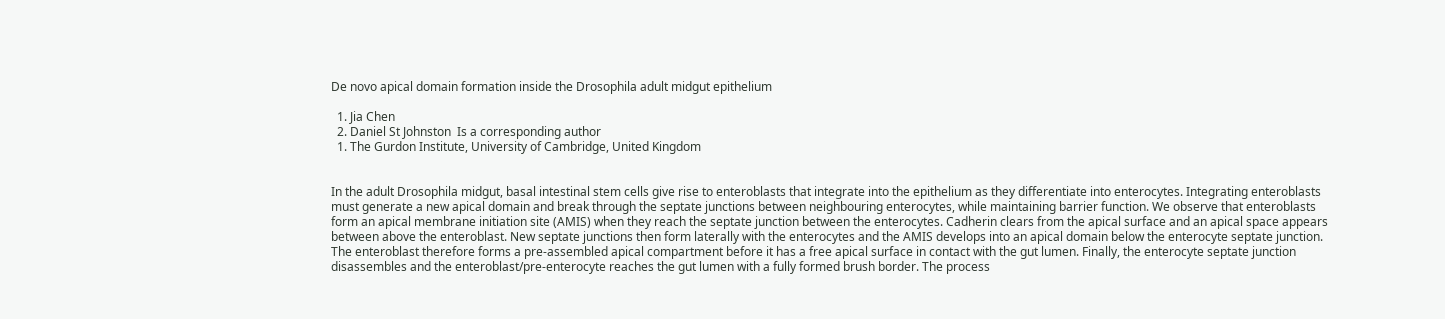De novo apical domain formation inside the Drosophila adult midgut epithelium

  1. Jia Chen
  2. Daniel St Johnston  Is a corresponding author
  1. The Gurdon Institute, University of Cambridge, United Kingdom


In the adult Drosophila midgut, basal intestinal stem cells give rise to enteroblasts that integrate into the epithelium as they differentiate into enterocytes. Integrating enteroblasts must generate a new apical domain and break through the septate junctions between neighbouring enterocytes, while maintaining barrier function. We observe that enteroblasts form an apical membrane initiation site (AMIS) when they reach the septate junction between the enterocytes. Cadherin clears from the apical surface and an apical space appears between above the enteroblast. New septate junctions then form laterally with the enterocytes and the AMIS develops into an apical domain below the enterocyte septate junction. The enteroblast therefore forms a pre-assembled apical compartment before it has a free apical surface in contact with the gut lumen. Finally, the enterocyte septate junction disassembles and the enteroblast/pre-enterocyte reaches the gut lumen with a fully formed brush border. The process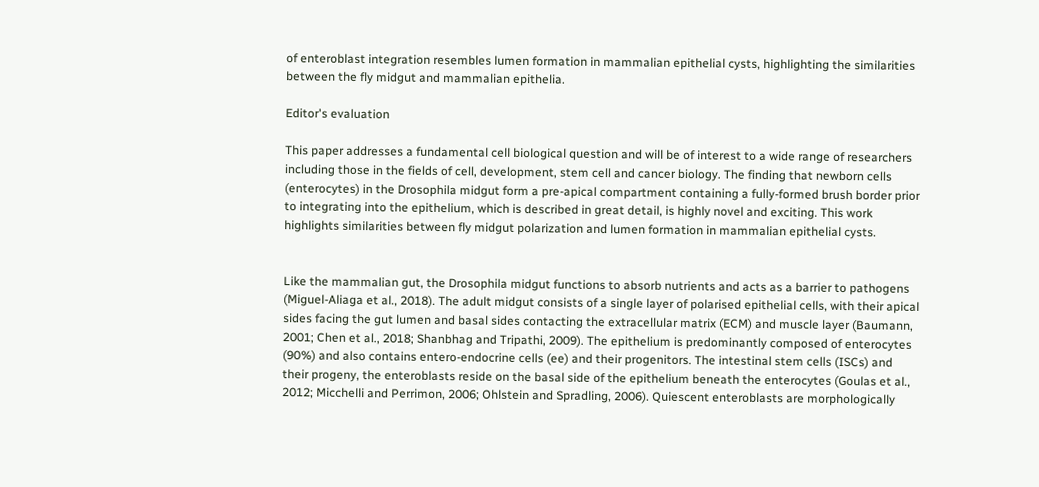of enteroblast integration resembles lumen formation in mammalian epithelial cysts, highlighting the similarities between the fly midgut and mammalian epithelia.

Editor's evaluation

This paper addresses a fundamental cell biological question and will be of interest to a wide range of researchers including those in the fields of cell, development, stem cell and cancer biology. The finding that newborn cells (enterocytes) in the Drosophila midgut form a pre-apical compartment containing a fully-formed brush border prior to integrating into the epithelium, which is described in great detail, is highly novel and exciting. This work highlights similarities between fly midgut polarization and lumen formation in mammalian epithelial cysts.


Like the mammalian gut, the Drosophila midgut functions to absorb nutrients and acts as a barrier to pathogens (Miguel-Aliaga et al., 2018). The adult midgut consists of a single layer of polarised epithelial cells, with their apical sides facing the gut lumen and basal sides contacting the extracellular matrix (ECM) and muscle layer (Baumann, 2001; Chen et al., 2018; Shanbhag and Tripathi, 2009). The epithelium is predominantly composed of enterocytes (90%) and also contains entero-endocrine cells (ee) and their progenitors. The intestinal stem cells (ISCs) and their progeny, the enteroblasts reside on the basal side of the epithelium beneath the enterocytes (Goulas et al., 2012; Micchelli and Perrimon, 2006; Ohlstein and Spradling, 2006). Quiescent enteroblasts are morphologically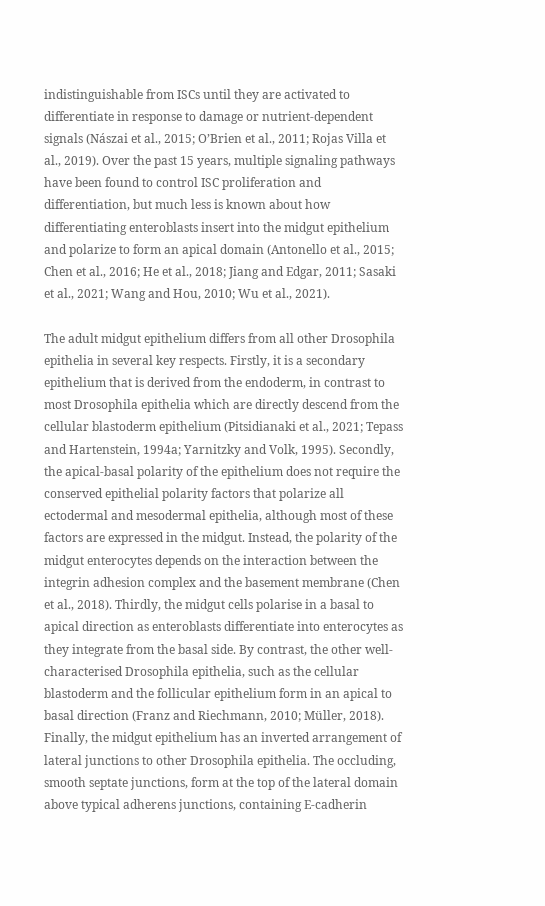indistinguishable from ISCs until they are activated to differentiate in response to damage or nutrient-dependent signals (Nászai et al., 2015; O’Brien et al., 2011; Rojas Villa et al., 2019). Over the past 15 years, multiple signaling pathways have been found to control ISC proliferation and differentiation, but much less is known about how differentiating enteroblasts insert into the midgut epithelium and polarize to form an apical domain (Antonello et al., 2015; Chen et al., 2016; He et al., 2018; Jiang and Edgar, 2011; Sasaki et al., 2021; Wang and Hou, 2010; Wu et al., 2021).

The adult midgut epithelium differs from all other Drosophila epithelia in several key respects. Firstly, it is a secondary epithelium that is derived from the endoderm, in contrast to most Drosophila epithelia which are directly descend from the cellular blastoderm epithelium (Pitsidianaki et al., 2021; Tepass and Hartenstein, 1994a; Yarnitzky and Volk, 1995). Secondly, the apical-basal polarity of the epithelium does not require the conserved epithelial polarity factors that polarize all ectodermal and mesodermal epithelia, although most of these factors are expressed in the midgut. Instead, the polarity of the midgut enterocytes depends on the interaction between the integrin adhesion complex and the basement membrane (Chen et al., 2018). Thirdly, the midgut cells polarise in a basal to apical direction as enteroblasts differentiate into enterocytes as they integrate from the basal side. By contrast, the other well-characterised Drosophila epithelia, such as the cellular blastoderm and the follicular epithelium form in an apical to basal direction (Franz and Riechmann, 2010; Müller, 2018). Finally, the midgut epithelium has an inverted arrangement of lateral junctions to other Drosophila epithelia. The occluding, smooth septate junctions, form at the top of the lateral domain above typical adherens junctions, containing E-cadherin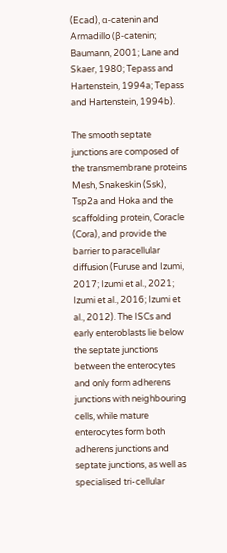(Ecad), α-catenin and Armadillo (β-catenin; Baumann, 2001; Lane and Skaer, 1980; Tepass and Hartenstein, 1994a; Tepass and Hartenstein, 1994b).

The smooth septate junctions are composed of the transmembrane proteins Mesh, Snakeskin (Ssk), Tsp2a and Hoka and the scaffolding protein, Coracle (Cora), and provide the barrier to paracellular diffusion (Furuse and Izumi, 2017; Izumi et al., 2021; Izumi et al., 2016; Izumi et al., 2012). The ISCs and early enteroblasts lie below the septate junctions between the enterocytes and only form adherens junctions with neighbouring cells, while mature enterocytes form both adherens junctions and septate junctions, as well as specialised tri-cellular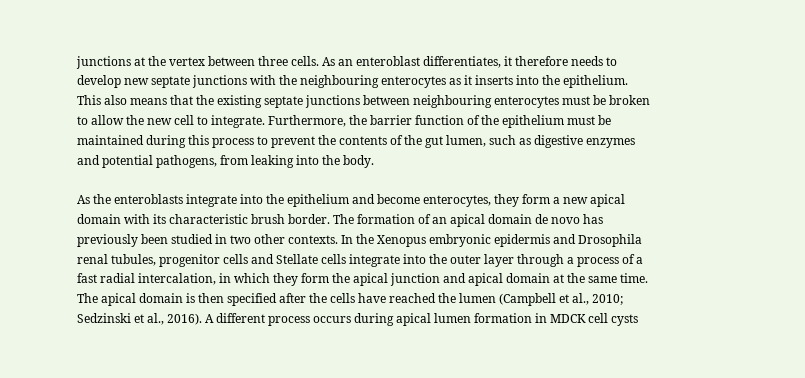junctions at the vertex between three cells. As an enteroblast differentiates, it therefore needs to develop new septate junctions with the neighbouring enterocytes as it inserts into the epithelium. This also means that the existing septate junctions between neighbouring enterocytes must be broken to allow the new cell to integrate. Furthermore, the barrier function of the epithelium must be maintained during this process to prevent the contents of the gut lumen, such as digestive enzymes and potential pathogens, from leaking into the body.

As the enteroblasts integrate into the epithelium and become enterocytes, they form a new apical domain with its characteristic brush border. The formation of an apical domain de novo has previously been studied in two other contexts. In the Xenopus embryonic epidermis and Drosophila renal tubules, progenitor cells and Stellate cells integrate into the outer layer through a process of a fast radial intercalation, in which they form the apical junction and apical domain at the same time. The apical domain is then specified after the cells have reached the lumen (Campbell et al., 2010; Sedzinski et al., 2016). A different process occurs during apical lumen formation in MDCK cell cysts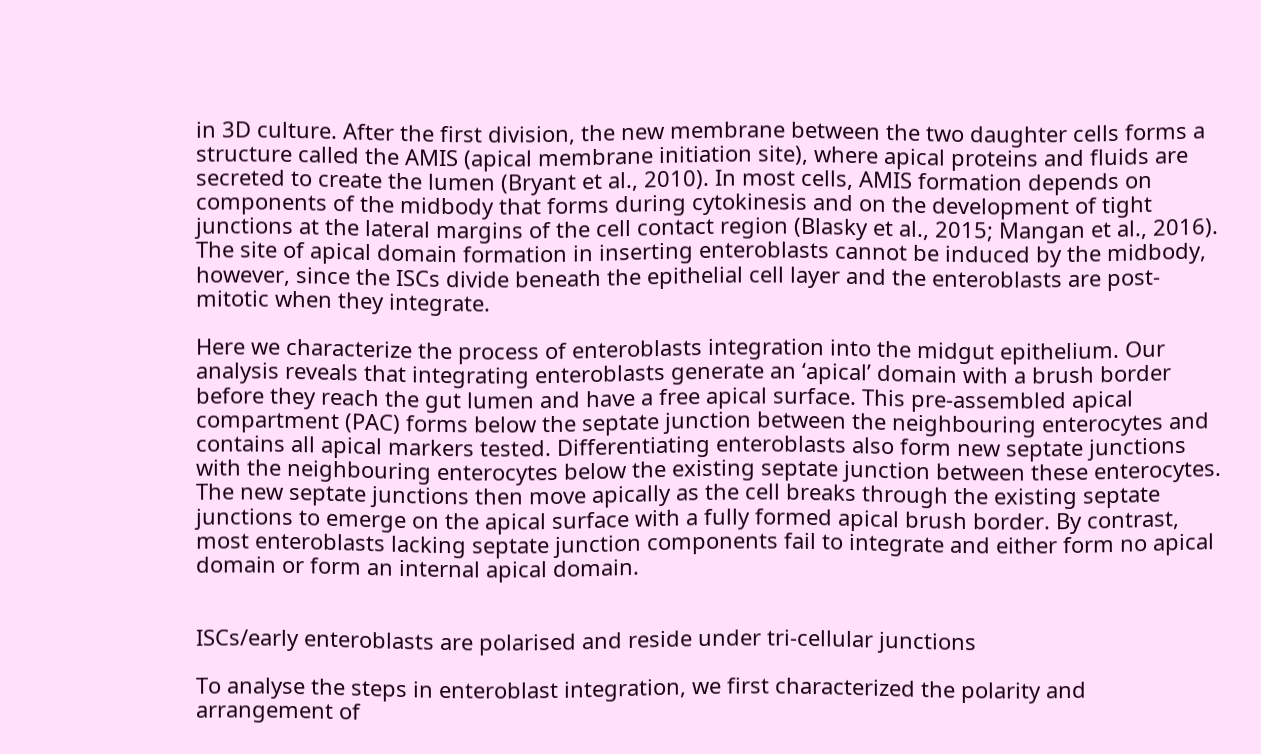in 3D culture. After the first division, the new membrane between the two daughter cells forms a structure called the AMIS (apical membrane initiation site), where apical proteins and fluids are secreted to create the lumen (Bryant et al., 2010). In most cells, AMIS formation depends on components of the midbody that forms during cytokinesis and on the development of tight junctions at the lateral margins of the cell contact region (Blasky et al., 2015; Mangan et al., 2016). The site of apical domain formation in inserting enteroblasts cannot be induced by the midbody, however, since the ISCs divide beneath the epithelial cell layer and the enteroblasts are post-mitotic when they integrate.

Here we characterize the process of enteroblasts integration into the midgut epithelium. Our analysis reveals that integrating enteroblasts generate an ‘apical’ domain with a brush border before they reach the gut lumen and have a free apical surface. This pre-assembled apical compartment (PAC) forms below the septate junction between the neighbouring enterocytes and contains all apical markers tested. Differentiating enteroblasts also form new septate junctions with the neighbouring enterocytes below the existing septate junction between these enterocytes. The new septate junctions then move apically as the cell breaks through the existing septate junctions to emerge on the apical surface with a fully formed apical brush border. By contrast, most enteroblasts lacking septate junction components fail to integrate and either form no apical domain or form an internal apical domain.


ISCs/early enteroblasts are polarised and reside under tri-cellular junctions

To analyse the steps in enteroblast integration, we first characterized the polarity and arrangement of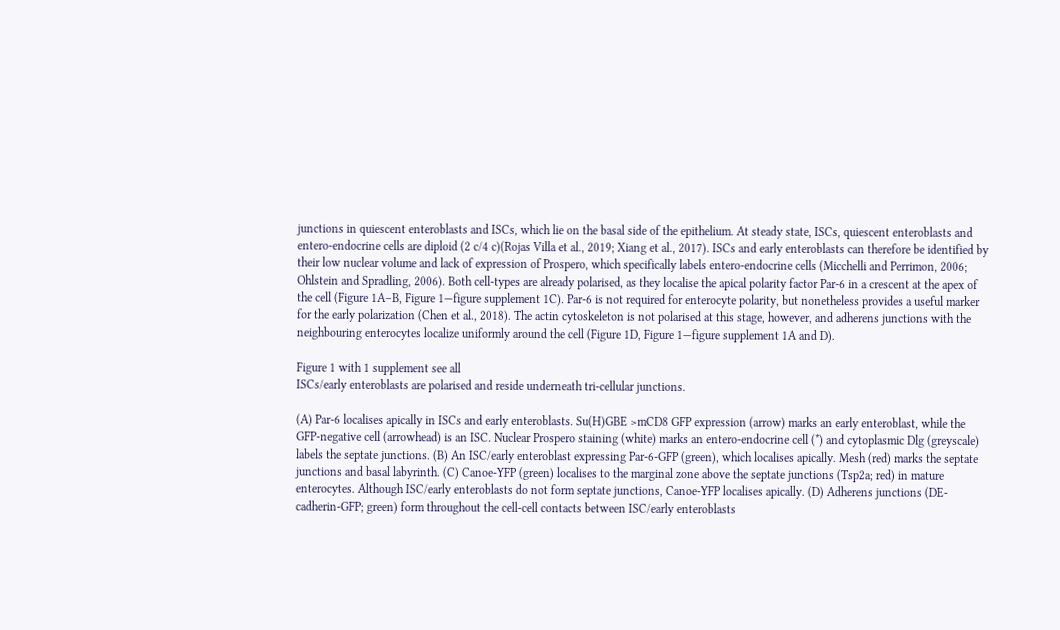junctions in quiescent enteroblasts and ISCs, which lie on the basal side of the epithelium. At steady state, ISCs, quiescent enteroblasts and entero-endocrine cells are diploid (2 c/4 c)(Rojas Villa et al., 2019; Xiang et al., 2017). ISCs and early enteroblasts can therefore be identified by their low nuclear volume and lack of expression of Prospero, which specifically labels entero-endocrine cells (Micchelli and Perrimon, 2006; Ohlstein and Spradling, 2006). Both cell-types are already polarised, as they localise the apical polarity factor Par-6 in a crescent at the apex of the cell (Figure 1A–B, Figure 1—figure supplement 1C). Par-6 is not required for enterocyte polarity, but nonetheless provides a useful marker for the early polarization (Chen et al., 2018). The actin cytoskeleton is not polarised at this stage, however, and adherens junctions with the neighbouring enterocytes localize uniformly around the cell (Figure 1D, Figure 1—figure supplement 1A and D).

Figure 1 with 1 supplement see all
ISCs/early enteroblasts are polarised and reside underneath tri-cellular junctions.

(A) Par-6 localises apically in ISCs and early enteroblasts. Su(H)GBE >mCD8 GFP expression (arrow) marks an early enteroblast, while the GFP-negative cell (arrowhead) is an ISC. Nuclear Prospero staining (white) marks an entero-endocrine cell (*) and cytoplasmic Dlg (greyscale) labels the septate junctions. (B) An ISC/early enteroblast expressing Par-6-GFP (green), which localises apically. Mesh (red) marks the septate junctions and basal labyrinth. (C) Canoe-YFP (green) localises to the marginal zone above the septate junctions (Tsp2a; red) in mature enterocytes. Although ISC/early enteroblasts do not form septate junctions, Canoe-YFP localises apically. (D) Adherens junctions (DE-cadherin-GFP; green) form throughout the cell-cell contacts between ISC/early enteroblasts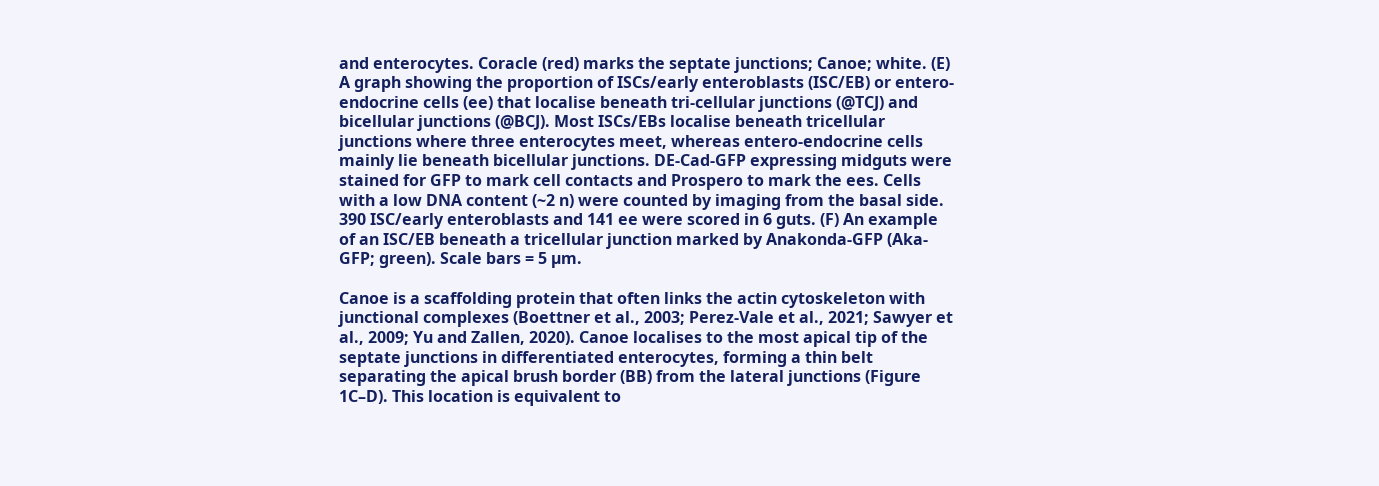and enterocytes. Coracle (red) marks the septate junctions; Canoe; white. (E) A graph showing the proportion of ISCs/early enteroblasts (ISC/EB) or entero-endocrine cells (ee) that localise beneath tri-cellular junctions (@TCJ) and bicellular junctions (@BCJ). Most ISCs/EBs localise beneath tricellular junctions where three enterocytes meet, whereas entero-endocrine cells mainly lie beneath bicellular junctions. DE-Cad-GFP expressing midguts were stained for GFP to mark cell contacts and Prospero to mark the ees. Cells with a low DNA content (~2 n) were counted by imaging from the basal side. 390 ISC/early enteroblasts and 141 ee were scored in 6 guts. (F) An example of an ISC/EB beneath a tricellular junction marked by Anakonda-GFP (Aka-GFP; green). Scale bars = 5 µm.

Canoe is a scaffolding protein that often links the actin cytoskeleton with junctional complexes (Boettner et al., 2003; Perez-Vale et al., 2021; Sawyer et al., 2009; Yu and Zallen, 2020). Canoe localises to the most apical tip of the septate junctions in differentiated enterocytes, forming a thin belt separating the apical brush border (BB) from the lateral junctions (Figure 1C–D). This location is equivalent to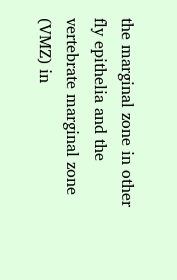the marginal zone in other fly epithelia and the vertebrate marginal zone (VMZ) in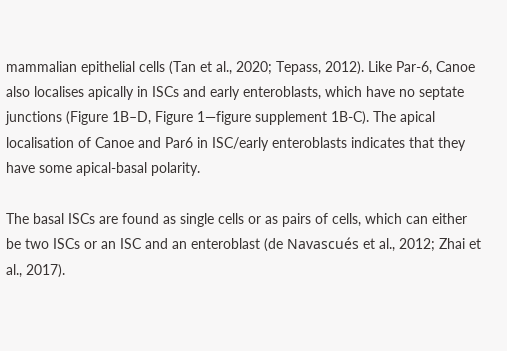mammalian epithelial cells (Tan et al., 2020; Tepass, 2012). Like Par-6, Canoe also localises apically in ISCs and early enteroblasts, which have no septate junctions (Figure 1B–D, Figure 1—figure supplement 1B-C). The apical localisation of Canoe and Par6 in ISC/early enteroblasts indicates that they have some apical-basal polarity.

The basal ISCs are found as single cells or as pairs of cells, which can either be two ISCs or an ISC and an enteroblast (de Navascués et al., 2012; Zhai et al., 2017).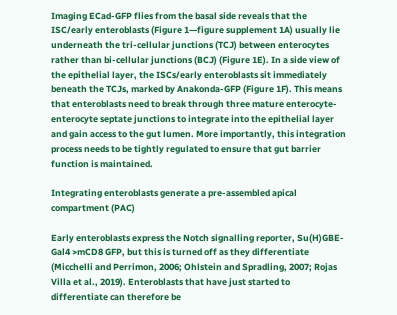Imaging ECad-GFP flies from the basal side reveals that the ISC/early enteroblasts (Figure 1—figure supplement 1A) usually lie underneath the tri-cellular junctions (TCJ) between enterocytes rather than bi-cellular junctions (BCJ) (Figure 1E). In a side view of the epithelial layer, the ISCs/early enteroblasts sit immediately beneath the TCJs, marked by Anakonda-GFP (Figure 1F). This means that enteroblasts need to break through three mature enterocyte-enterocyte septate junctions to integrate into the epithelial layer and gain access to the gut lumen. More importantly, this integration process needs to be tightly regulated to ensure that gut barrier function is maintained.

Integrating enteroblasts generate a pre-assembled apical compartment (PAC)

Early enteroblasts express the Notch signalling reporter, Su(H)GBE-Gal4 >mCD8 GFP, but this is turned off as they differentiate (Micchelli and Perrimon, 2006; Ohlstein and Spradling, 2007; Rojas Villa et al., 2019). Enteroblasts that have just started to differentiate can therefore be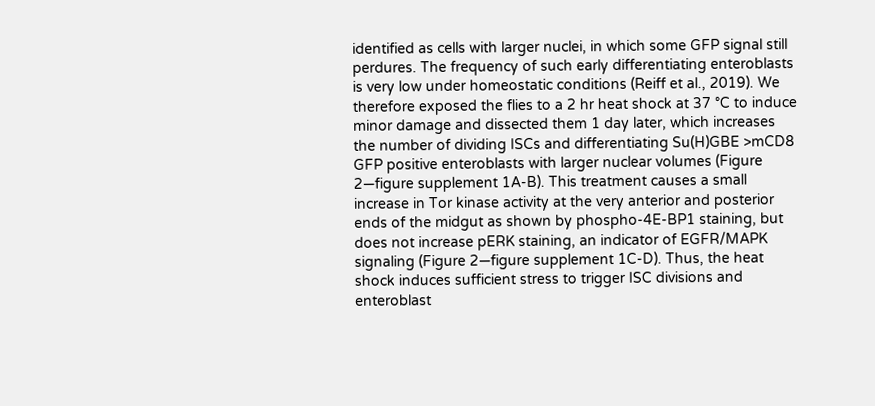identified as cells with larger nuclei, in which some GFP signal still perdures. The frequency of such early differentiating enteroblasts is very low under homeostatic conditions (Reiff et al., 2019). We therefore exposed the flies to a 2 hr heat shock at 37 °C to induce minor damage and dissected them 1 day later, which increases the number of dividing ISCs and differentiating Su(H)GBE >mCD8 GFP positive enteroblasts with larger nuclear volumes (Figure 2—figure supplement 1A-B). This treatment causes a small increase in Tor kinase activity at the very anterior and posterior ends of the midgut as shown by phospho-4E-BP1 staining, but does not increase pERK staining, an indicator of EGFR/MAPK signaling (Figure 2—figure supplement 1C-D). Thus, the heat shock induces sufficient stress to trigger ISC divisions and enteroblast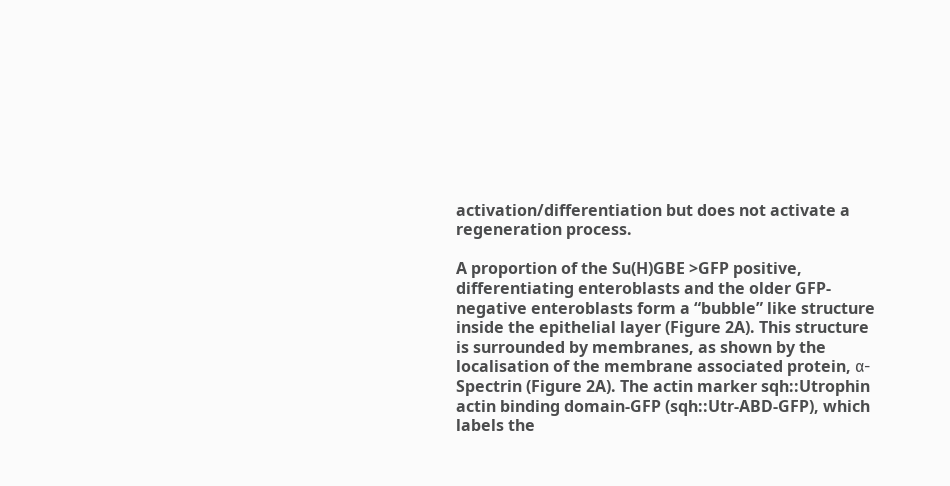activation/differentiation but does not activate a regeneration process.

A proportion of the Su(H)GBE >GFP positive, differentiating enteroblasts and the older GFP-negative enteroblasts form a “bubble” like structure inside the epithelial layer (Figure 2A). This structure is surrounded by membranes, as shown by the localisation of the membrane associated protein, α-Spectrin (Figure 2A). The actin marker sqh::Utrophin actin binding domain-GFP (sqh::Utr-ABD-GFP), which labels the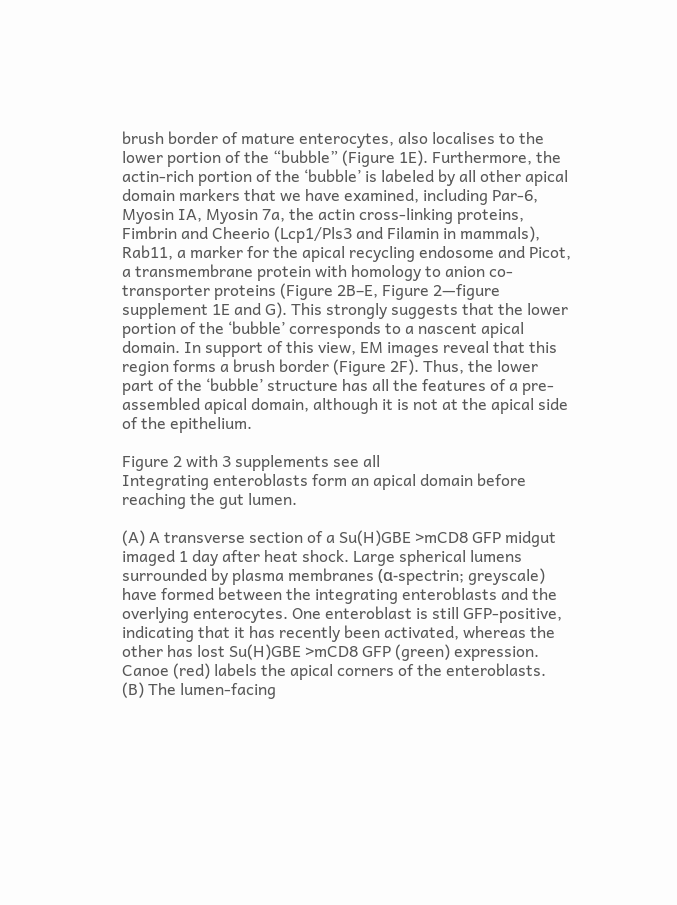brush border of mature enterocytes, also localises to the lower portion of the “bubble” (Figure 1E). Furthermore, the actin-rich portion of the ‘bubble’ is labeled by all other apical domain markers that we have examined, including Par-6, Myosin IA, Myosin 7a, the actin cross-linking proteins, Fimbrin and Cheerio (Lcp1/Pls3 and Filamin in mammals), Rab11, a marker for the apical recycling endosome and Picot, a transmembrane protein with homology to anion co-transporter proteins (Figure 2B–E, Figure 2—figure supplement 1E and G). This strongly suggests that the lower portion of the ‘bubble’ corresponds to a nascent apical domain. In support of this view, EM images reveal that this region forms a brush border (Figure 2F). Thus, the lower part of the ‘bubble’ structure has all the features of a pre-assembled apical domain, although it is not at the apical side of the epithelium.

Figure 2 with 3 supplements see all
Integrating enteroblasts form an apical domain before reaching the gut lumen.

(A) A transverse section of a Su(H)GBE >mCD8 GFP midgut imaged 1 day after heat shock. Large spherical lumens surrounded by plasma membranes (α-spectrin; greyscale) have formed between the integrating enteroblasts and the overlying enterocytes. One enteroblast is still GFP-positive, indicating that it has recently been activated, whereas the other has lost Su(H)GBE >mCD8 GFP (green) expression. Canoe (red) labels the apical corners of the enteroblasts. (B) The lumen-facing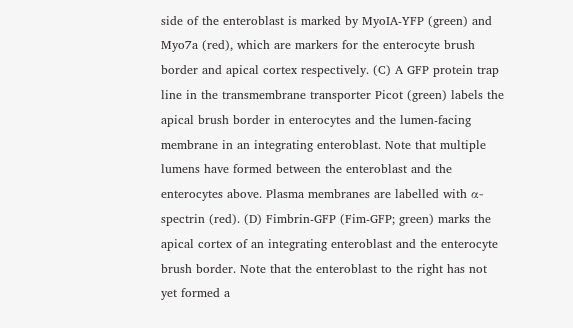side of the enteroblast is marked by MyoIA-YFP (green) and Myo7a (red), which are markers for the enterocyte brush border and apical cortex respectively. (C) A GFP protein trap line in the transmembrane transporter Picot (green) labels the apical brush border in enterocytes and the lumen-facing membrane in an integrating enteroblast. Note that multiple lumens have formed between the enteroblast and the enterocytes above. Plasma membranes are labelled with α-spectrin (red). (D) Fimbrin-GFP (Fim-GFP; green) marks the apical cortex of an integrating enteroblast and the enterocyte brush border. Note that the enteroblast to the right has not yet formed a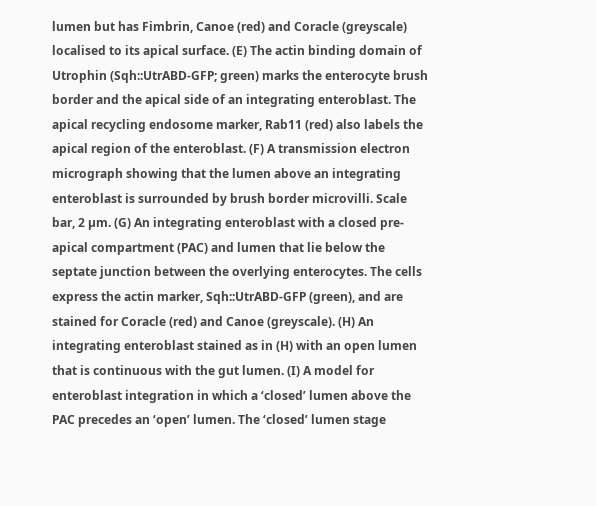lumen but has Fimbrin, Canoe (red) and Coracle (greyscale) localised to its apical surface. (E) The actin binding domain of Utrophin (Sqh::UtrABD-GFP; green) marks the enterocyte brush border and the apical side of an integrating enteroblast. The apical recycling endosome marker, Rab11 (red) also labels the apical region of the enteroblast. (F) A transmission electron micrograph showing that the lumen above an integrating enteroblast is surrounded by brush border microvilli. Scale bar, 2 µm. (G) An integrating enteroblast with a closed pre-apical compartment (PAC) and lumen that lie below the septate junction between the overlying enterocytes. The cells express the actin marker, Sqh::UtrABD-GFP (green), and are stained for Coracle (red) and Canoe (greyscale). (H) An integrating enteroblast stained as in (H) with an open lumen that is continuous with the gut lumen. (I) A model for enteroblast integration in which a ‘closed’ lumen above the PAC precedes an ‘open’ lumen. The ‘closed’ lumen stage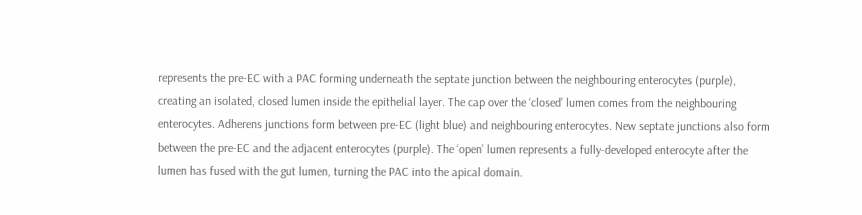represents the pre-EC with a PAC forming underneath the septate junction between the neighbouring enterocytes (purple), creating an isolated, closed lumen inside the epithelial layer. The cap over the ‘closed’ lumen comes from the neighbouring enterocytes. Adherens junctions form between pre-EC (light blue) and neighbouring enterocytes. New septate junctions also form between the pre-EC and the adjacent enterocytes (purple). The ‘open’ lumen represents a fully-developed enterocyte after the lumen has fused with the gut lumen, turning the PAC into the apical domain.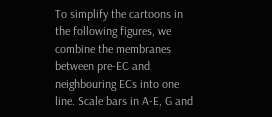To simplify the cartoons in the following figures, we combine the membranes between pre-EC and neighbouring ECs into one line. Scale bars in A-E, G and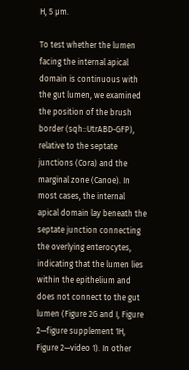H, 5 µm.

To test whether the lumen facing the internal apical domain is continuous with the gut lumen, we examined the position of the brush border (sqh::UtrABD-GFP), relative to the septate junctions (Cora) and the marginal zone (Canoe). In most cases, the internal apical domain lay beneath the septate junction connecting the overlying enterocytes, indicating that the lumen lies within the epithelium and does not connect to the gut lumen (Figure 2G and I, Figure 2—figure supplement 1H, Figure 2—video 1). In other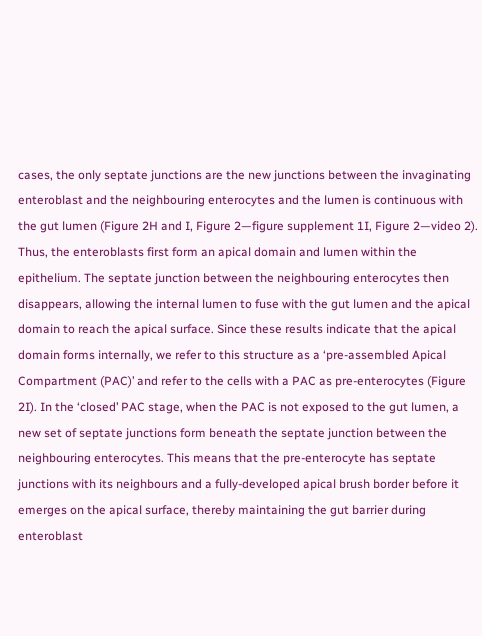cases, the only septate junctions are the new junctions between the invaginating enteroblast and the neighbouring enterocytes and the lumen is continuous with the gut lumen (Figure 2H and I, Figure 2—figure supplement 1I, Figure 2—video 2). Thus, the enteroblasts first form an apical domain and lumen within the epithelium. The septate junction between the neighbouring enterocytes then disappears, allowing the internal lumen to fuse with the gut lumen and the apical domain to reach the apical surface. Since these results indicate that the apical domain forms internally, we refer to this structure as a ‘pre-assembled Apical Compartment (PAC)’ and refer to the cells with a PAC as pre-enterocytes (Figure 2I). In the ‘closed’ PAC stage, when the PAC is not exposed to the gut lumen, a new set of septate junctions form beneath the septate junction between the neighbouring enterocytes. This means that the pre-enterocyte has septate junctions with its neighbours and a fully-developed apical brush border before it emerges on the apical surface, thereby maintaining the gut barrier during enteroblast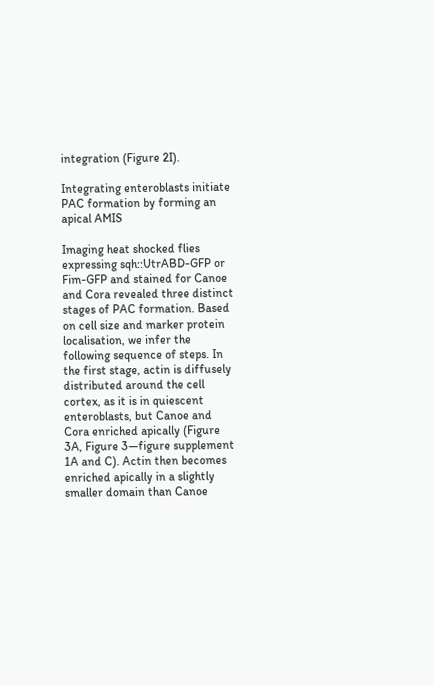integration (Figure 2I).

Integrating enteroblasts initiate PAC formation by forming an apical AMIS

Imaging heat shocked flies expressing sqh::UtrABD-GFP or Fim-GFP and stained for Canoe and Cora revealed three distinct stages of PAC formation. Based on cell size and marker protein localisation, we infer the following sequence of steps. In the first stage, actin is diffusely distributed around the cell cortex, as it is in quiescent enteroblasts, but Canoe and Cora enriched apically (Figure 3A, Figure 3—figure supplement 1A and C). Actin then becomes enriched apically in a slightly smaller domain than Canoe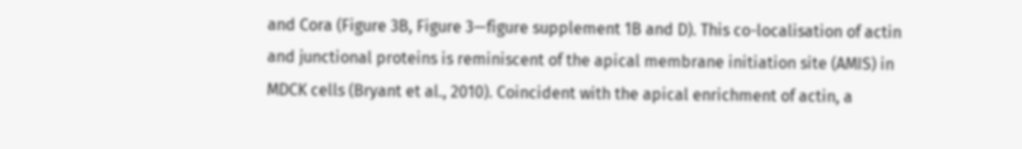and Cora (Figure 3B, Figure 3—figure supplement 1B and D). This co-localisation of actin and junctional proteins is reminiscent of the apical membrane initiation site (AMIS) in MDCK cells (Bryant et al., 2010). Coincident with the apical enrichment of actin, a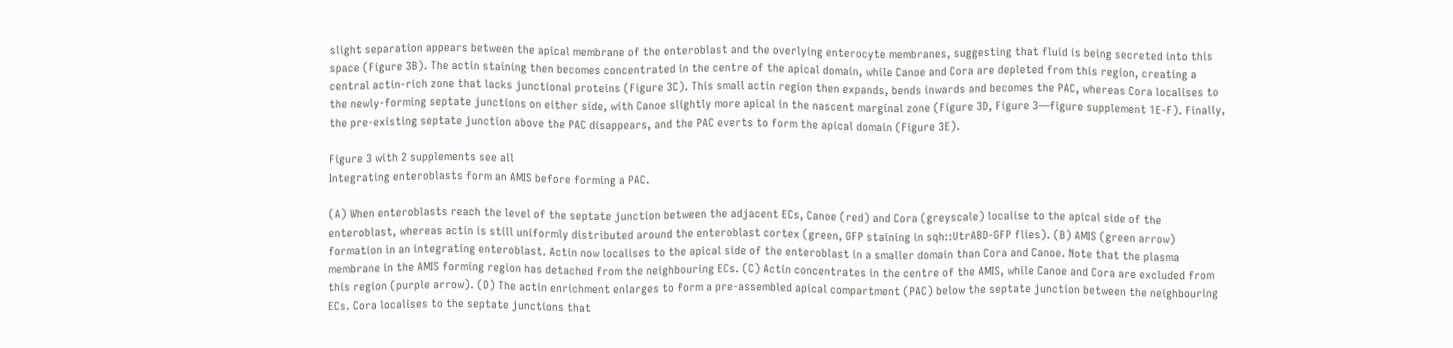slight separation appears between the apical membrane of the enteroblast and the overlying enterocyte membranes, suggesting that fluid is being secreted into this space (Figure 3B). The actin staining then becomes concentrated in the centre of the apical domain, while Canoe and Cora are depleted from this region, creating a central actin-rich zone that lacks junctional proteins (Figure 3C). This small actin region then expands, bends inwards and becomes the PAC, whereas Cora localises to the newly-forming septate junctions on either side, with Canoe slightly more apical in the nascent marginal zone (Figure 3D, Figure 3—figure supplement 1E-F). Finally, the pre-existing septate junction above the PAC disappears, and the PAC everts to form the apical domain (Figure 3E).

Figure 3 with 2 supplements see all
Integrating enteroblasts form an AMIS before forming a PAC.

(A) When enteroblasts reach the level of the septate junction between the adjacent ECs, Canoe (red) and Cora (greyscale) localise to the apical side of the enteroblast, whereas actin is still uniformly distributed around the enteroblast cortex (green, GFP staining in sqh::UtrABD-GFP flies). (B) AMIS (green arrow) formation in an integrating enteroblast. Actin now localises to the apical side of the enteroblast in a smaller domain than Cora and Canoe. Note that the plasma membrane in the AMIS forming region has detached from the neighbouring ECs. (C) Actin concentrates in the centre of the AMIS, while Canoe and Cora are excluded from this region (purple arrow). (D) The actin enrichment enlarges to form a pre-assembled apical compartment (PAC) below the septate junction between the neighbouring ECs. Cora localises to the septate junctions that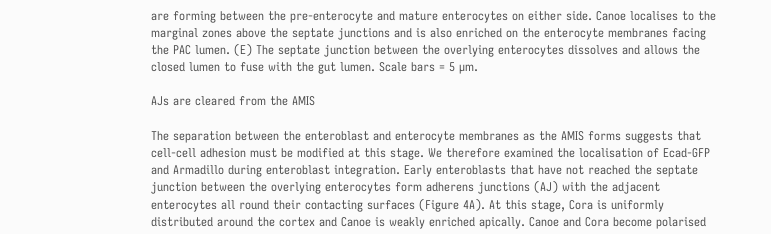are forming between the pre-enterocyte and mature enterocytes on either side. Canoe localises to the marginal zones above the septate junctions and is also enriched on the enterocyte membranes facing the PAC lumen. (E) The septate junction between the overlying enterocytes dissolves and allows the closed lumen to fuse with the gut lumen. Scale bars = 5 µm.

AJs are cleared from the AMIS

The separation between the enteroblast and enterocyte membranes as the AMIS forms suggests that cell-cell adhesion must be modified at this stage. We therefore examined the localisation of Ecad-GFP and Armadillo during enteroblast integration. Early enteroblasts that have not reached the septate junction between the overlying enterocytes form adherens junctions (AJ) with the adjacent enterocytes all round their contacting surfaces (Figure 4A). At this stage, Cora is uniformly distributed around the cortex and Canoe is weakly enriched apically. Canoe and Cora become polarised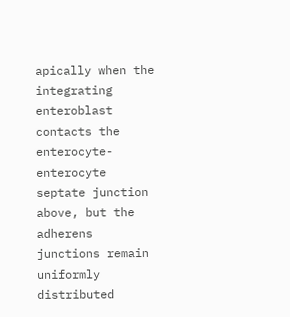apically when the integrating enteroblast contacts the enterocyte-enterocyte septate junction above, but the adherens junctions remain uniformly distributed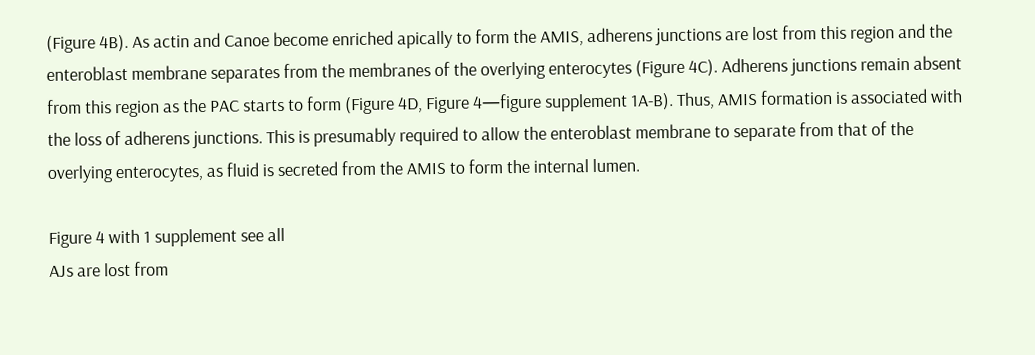(Figure 4B). As actin and Canoe become enriched apically to form the AMIS, adherens junctions are lost from this region and the enteroblast membrane separates from the membranes of the overlying enterocytes (Figure 4C). Adherens junctions remain absent from this region as the PAC starts to form (Figure 4D, Figure 4—figure supplement 1A-B). Thus, AMIS formation is associated with the loss of adherens junctions. This is presumably required to allow the enteroblast membrane to separate from that of the overlying enterocytes, as fluid is secreted from the AMIS to form the internal lumen.

Figure 4 with 1 supplement see all
AJs are lost from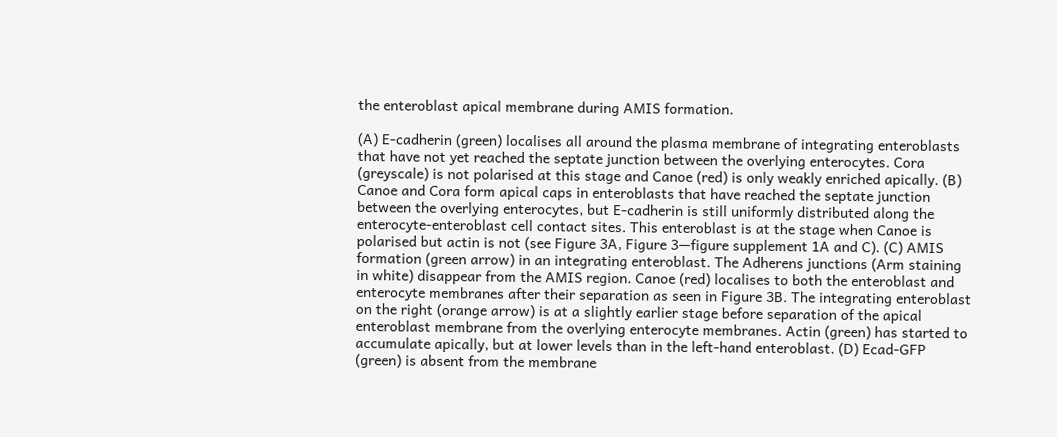the enteroblast apical membrane during AMIS formation.

(A) E-cadherin (green) localises all around the plasma membrane of integrating enteroblasts that have not yet reached the septate junction between the overlying enterocytes. Cora (greyscale) is not polarised at this stage and Canoe (red) is only weakly enriched apically. (B) Canoe and Cora form apical caps in enteroblasts that have reached the septate junction between the overlying enterocytes, but E-cadherin is still uniformly distributed along the enterocyte-enteroblast cell contact sites. This enteroblast is at the stage when Canoe is polarised but actin is not (see Figure 3A, Figure 3—figure supplement 1A and C). (C) AMIS formation (green arrow) in an integrating enteroblast. The Adherens junctions (Arm staining in white) disappear from the AMIS region. Canoe (red) localises to both the enteroblast and enterocyte membranes after their separation as seen in Figure 3B. The integrating enteroblast on the right (orange arrow) is at a slightly earlier stage before separation of the apical enteroblast membrane from the overlying enterocyte membranes. Actin (green) has started to accumulate apically, but at lower levels than in the left-hand enteroblast. (D) Ecad-GFP (green) is absent from the membrane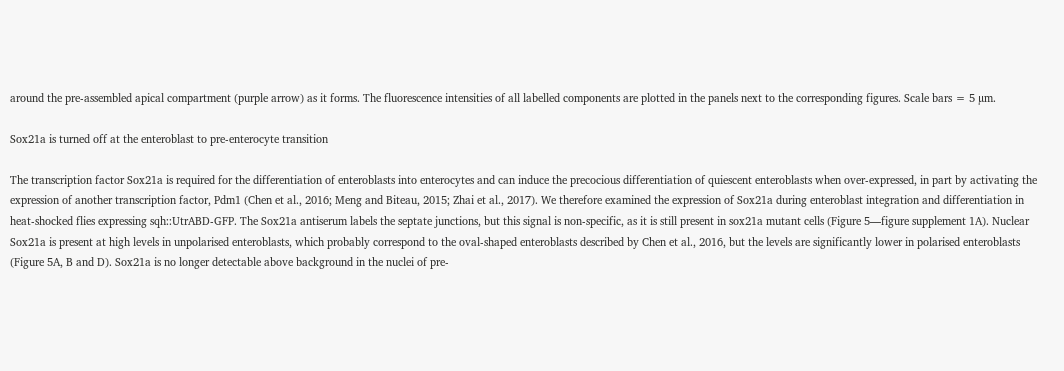around the pre-assembled apical compartment (purple arrow) as it forms. The fluorescence intensities of all labelled components are plotted in the panels next to the corresponding figures. Scale bars = 5 µm.

Sox21a is turned off at the enteroblast to pre-enterocyte transition

The transcription factor Sox21a is required for the differentiation of enteroblasts into enterocytes and can induce the precocious differentiation of quiescent enteroblasts when over-expressed, in part by activating the expression of another transcription factor, Pdm1 (Chen et al., 2016; Meng and Biteau, 2015; Zhai et al., 2017). We therefore examined the expression of Sox21a during enteroblast integration and differentiation in heat-shocked flies expressing sqh::UtrABD-GFP. The Sox21a antiserum labels the septate junctions, but this signal is non-specific, as it is still present in sox21a mutant cells (Figure 5—figure supplement 1A). Nuclear Sox21a is present at high levels in unpolarised enteroblasts, which probably correspond to the oval-shaped enteroblasts described by Chen et al., 2016, but the levels are significantly lower in polarised enteroblasts (Figure 5A, B and D). Sox21a is no longer detectable above background in the nuclei of pre-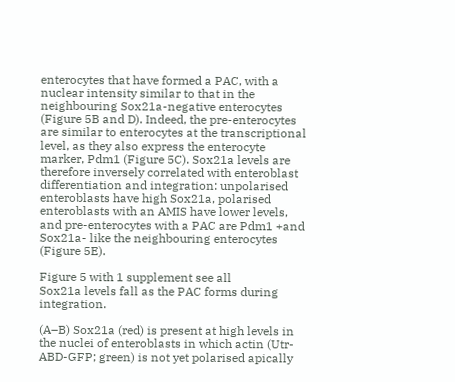enterocytes that have formed a PAC, with a nuclear intensity similar to that in the neighbouring Sox21a-negative enterocytes (Figure 5B and D). Indeed, the pre-enterocytes are similar to enterocytes at the transcriptional level, as they also express the enterocyte marker, Pdm1 (Figure 5C). Sox21a levels are therefore inversely correlated with enteroblast differentiation and integration: unpolarised enteroblasts have high Sox21a, polarised enteroblasts with an AMIS have lower levels, and pre-enterocytes with a PAC are Pdm1 +and Sox21a- like the neighbouring enterocytes (Figure 5E).

Figure 5 with 1 supplement see all
Sox21a levels fall as the PAC forms during integration.

(A–B) Sox21a (red) is present at high levels in the nuclei of enteroblasts in which actin (Utr-ABD-GFP; green) is not yet polarised apically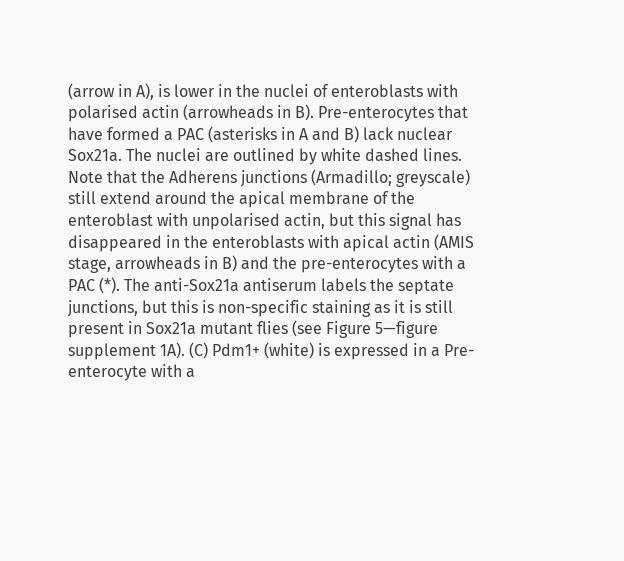(arrow in A), is lower in the nuclei of enteroblasts with polarised actin (arrowheads in B). Pre-enterocytes that have formed a PAC (asterisks in A and B) lack nuclear Sox21a. The nuclei are outlined by white dashed lines. Note that the Adherens junctions (Armadillo; greyscale) still extend around the apical membrane of the enteroblast with unpolarised actin, but this signal has disappeared in the enteroblasts with apical actin (AMIS stage, arrowheads in B) and the pre-enterocytes with a PAC (*). The anti-Sox21a antiserum labels the septate junctions, but this is non-specific staining as it is still present in Sox21a mutant flies (see Figure 5—figure supplement 1A). (C) Pdm1+ (white) is expressed in a Pre-enterocyte with a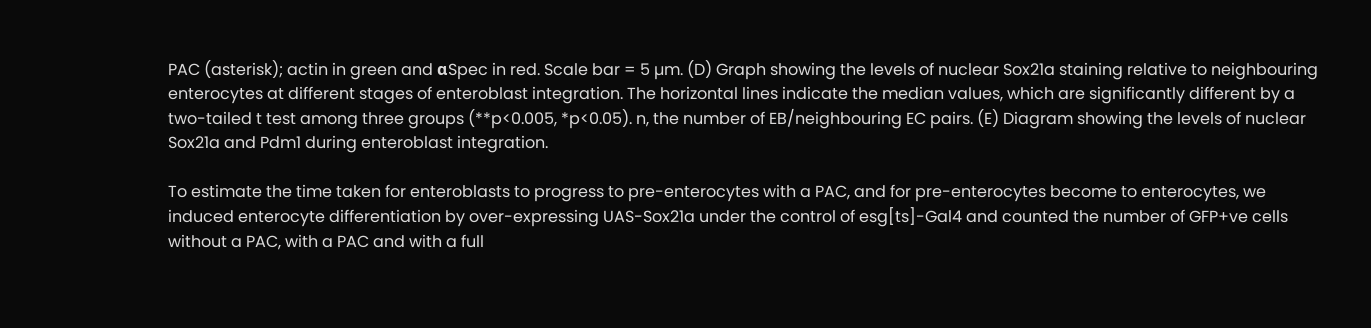PAC (asterisk); actin in green and αSpec in red. Scale bar = 5 µm. (D) Graph showing the levels of nuclear Sox21a staining relative to neighbouring enterocytes at different stages of enteroblast integration. The horizontal lines indicate the median values, which are significantly different by a two-tailed t test among three groups (**p<0.005, *p<0.05). n, the number of EB/neighbouring EC pairs. (E) Diagram showing the levels of nuclear Sox21a and Pdm1 during enteroblast integration.

To estimate the time taken for enteroblasts to progress to pre-enterocytes with a PAC, and for pre-enterocytes become to enterocytes, we induced enterocyte differentiation by over-expressing UAS-Sox21a under the control of esg[ts]-Gal4 and counted the number of GFP+ve cells without a PAC, with a PAC and with a full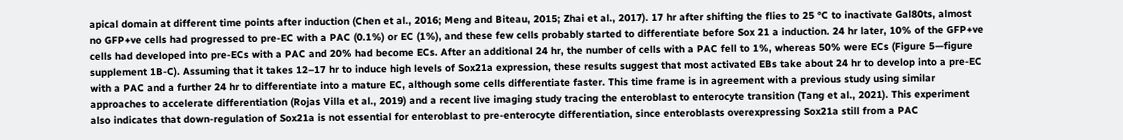apical domain at different time points after induction (Chen et al., 2016; Meng and Biteau, 2015; Zhai et al., 2017). 17 hr after shifting the flies to 25 °C to inactivate Gal80ts, almost no GFP+ve cells had progressed to pre-EC with a PAC (0.1%) or EC (1%), and these few cells probably started to differentiate before Sox 21 a induction. 24 hr later, 10% of the GFP+ve cells had developed into pre-ECs with a PAC and 20% had become ECs. After an additional 24 hr, the number of cells with a PAC fell to 1%, whereas 50% were ECs (Figure 5—figure supplement 1B-C). Assuming that it takes 12–17 hr to induce high levels of Sox21a expression, these results suggest that most activated EBs take about 24 hr to develop into a pre-EC with a PAC and a further 24 hr to differentiate into a mature EC, although some cells differentiate faster. This time frame is in agreement with a previous study using similar approaches to accelerate differentiation (Rojas Villa et al., 2019) and a recent live imaging study tracing the enteroblast to enterocyte transition (Tang et al., 2021). This experiment also indicates that down-regulation of Sox21a is not essential for enteroblast to pre-enterocyte differentiation, since enteroblasts overexpressing Sox21a still from a PAC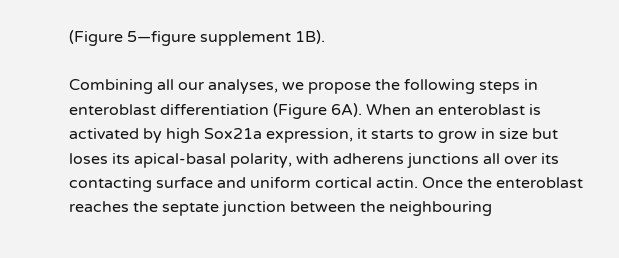(Figure 5—figure supplement 1B).

Combining all our analyses, we propose the following steps in enteroblast differentiation (Figure 6A). When an enteroblast is activated by high Sox21a expression, it starts to grow in size but loses its apical-basal polarity, with adherens junctions all over its contacting surface and uniform cortical actin. Once the enteroblast reaches the septate junction between the neighbouring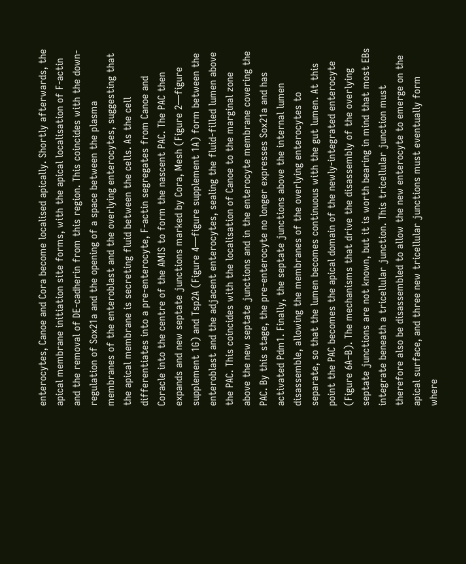enterocytes, Canoe and Cora become localised apically. Shortly afterwards, the apical membrane initiation site forms, with the apical localisation of F-actin and the removal of DE-cadherin from this region. This coincides with the down-regulation of Sox21a and the opening of a space between the plasma membranes of the enteroblast and the overlying enterocytes, suggesting that the apical membrane is secreting fluid between the cells. As the cell differentiates into a pre-enterocyte, F-actin segregates from Canoe and Coracle into the centre of the AMIS to form the nascent PAC. The PAC then expands and new septate junctions marked by Cora, Mesh (Figure 2—figure supplement 1G) and Tsp2A (Figure 4—figure supplement 1A) form between the enteroblast and the adjacent enterocytes, sealing the fluid-filled lumen above the PAC. This coincides with the localisation of Canoe to the marginal zone above the new septate junctions and in the enterocyte membrane covering the PAC. By this stage, the pre-enterocyte no longer expresses Sox21a and has activated Pdm1. Finally, the septate junctions above the internal lumen disassemble, allowing the membranes of the overlying enterocytes to separate, so that the lumen becomes continuous with the gut lumen. At this point the PAC becomes the apical domain of the newly-integrated enterocyte (Figure 6A–B). The mechanisms that drive the disassembly of the overlying septate junctions are not known, but it is worth bearing in mind that most EBs integrate beneath a tricellular junction. This tricellular junction must therefore also be disassembled to allow the new enterocyte to emerge on the apical surface, and three new tricellular junctions must eventually form where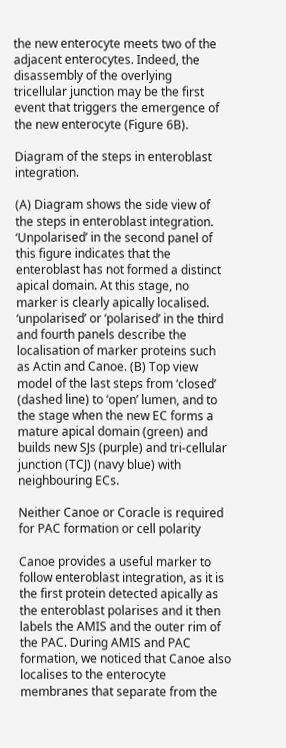the new enterocyte meets two of the adjacent enterocytes. Indeed, the disassembly of the overlying tricellular junction may be the first event that triggers the emergence of the new enterocyte (Figure 6B).

Diagram of the steps in enteroblast integration.

(A) Diagram shows the side view of the steps in enteroblast integration. ‘Unpolarised’ in the second panel of this figure indicates that the enteroblast has not formed a distinct apical domain. At this stage, no marker is clearly apically localised. ‘unpolarised’ or ‘polarised’ in the third and fourth panels describe the localisation of marker proteins such as Actin and Canoe. (B) Top view model of the last steps from ‘closed’ (dashed line) to ‘open’ lumen, and to the stage when the new EC forms a mature apical domain (green) and builds new SJs (purple) and tri-cellular junction (TCJ) (navy blue) with neighbouring ECs.

Neither Canoe or Coracle is required for PAC formation or cell polarity

Canoe provides a useful marker to follow enteroblast integration, as it is the first protein detected apically as the enteroblast polarises and it then labels the AMIS and the outer rim of the PAC. During AMIS and PAC formation, we noticed that Canoe also localises to the enterocyte membranes that separate from the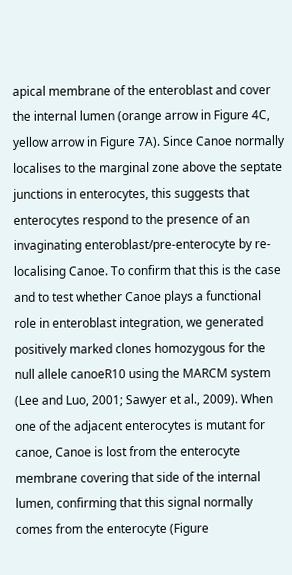apical membrane of the enteroblast and cover the internal lumen (orange arrow in Figure 4C, yellow arrow in Figure 7A). Since Canoe normally localises to the marginal zone above the septate junctions in enterocytes, this suggests that enterocytes respond to the presence of an invaginating enteroblast/pre-enterocyte by re-localising Canoe. To confirm that this is the case and to test whether Canoe plays a functional role in enteroblast integration, we generated positively marked clones homozygous for the null allele canoeR10 using the MARCM system (Lee and Luo, 2001; Sawyer et al., 2009). When one of the adjacent enterocytes is mutant for canoe, Canoe is lost from the enterocyte membrane covering that side of the internal lumen, confirming that this signal normally comes from the enterocyte (Figure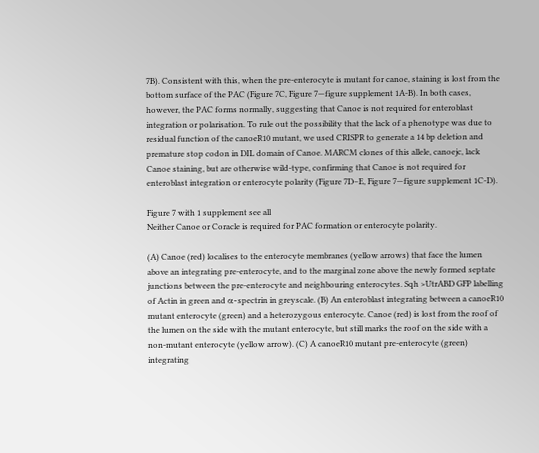7B). Consistent with this, when the pre-enterocyte is mutant for canoe, staining is lost from the bottom surface of the PAC (Figure 7C, Figure 7—figure supplement 1A-B). In both cases, however, the PAC forms normally, suggesting that Canoe is not required for enteroblast integration or polarisation. To rule out the possibility that the lack of a phenotype was due to residual function of the canoeR10 mutant, we used CRISPR to generate a 14 bp deletion and premature stop codon in DIL domain of Canoe. MARCM clones of this allele, canoejc, lack Canoe staining, but are otherwise wild-type, confirming that Canoe is not required for enteroblast integration or enterocyte polarity (Figure 7D–E, Figure 7—figure supplement 1C-D).

Figure 7 with 1 supplement see all
Neither Canoe or Coracle is required for PAC formation or enterocyte polarity.

(A) Canoe (red) localises to the enterocyte membranes (yellow arrows) that face the lumen above an integrating pre-enterocyte, and to the marginal zone above the newly formed septate junctions between the pre-enterocyte and neighbouring enterocytes. Sqh >UtrABD GFP labelling of Actin in green and α-spectrin in greyscale. (B) An enteroblast integrating between a canoeR10 mutant enterocyte (green) and a heterozygous enterocyte. Canoe (red) is lost from the roof of the lumen on the side with the mutant enterocyte, but still marks the roof on the side with a non-mutant enterocyte (yellow arrow). (C) A canoeR10 mutant pre-enterocyte (green) integrating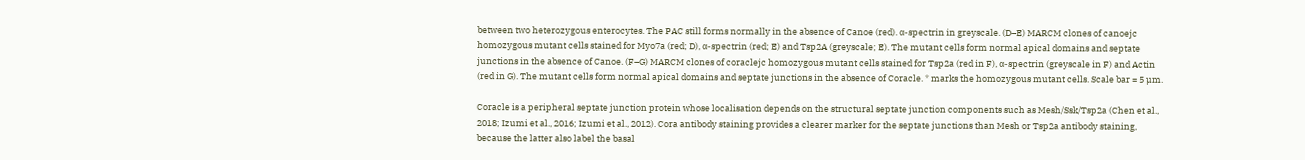between two heterozygous enterocytes. The PAC still forms normally in the absence of Canoe (red). α-spectrin in greyscale. (D–E) MARCM clones of canoejc homozygous mutant cells stained for Myo7a (red; D), α-spectrin (red; E) and Tsp2A (greyscale; E). The mutant cells form normal apical domains and septate junctions in the absence of Canoe. (F–G) MARCM clones of coraclejc homozygous mutant cells stained for Tsp2a (red in F), α-spectrin (greyscale in F) and Actin (red in G). The mutant cells form normal apical domains and septate junctions in the absence of Coracle. * marks the homozygous mutant cells. Scale bar = 5 µm.

Coracle is a peripheral septate junction protein whose localisation depends on the structural septate junction components such as Mesh/Ssk/Tsp2a (Chen et al., 2018; Izumi et al., 2016; Izumi et al., 2012). Cora antibody staining provides a clearer marker for the septate junctions than Mesh or Tsp2a antibody staining, because the latter also label the basal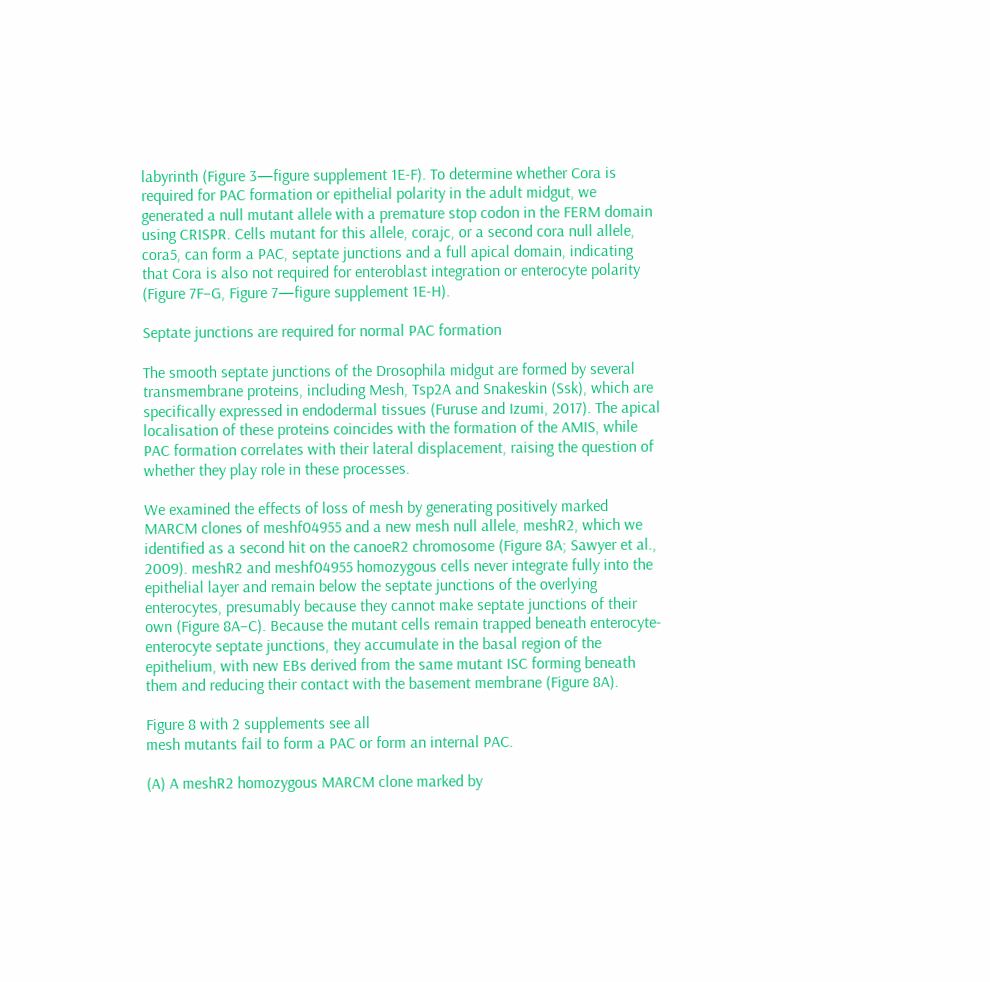labyrinth (Figure 3—figure supplement 1E-F). To determine whether Cora is required for PAC formation or epithelial polarity in the adult midgut, we generated a null mutant allele with a premature stop codon in the FERM domain using CRISPR. Cells mutant for this allele, corajc, or a second cora null allele, cora5, can form a PAC, septate junctions and a full apical domain, indicating that Cora is also not required for enteroblast integration or enterocyte polarity (Figure 7F–G, Figure 7—figure supplement 1E-H).

Septate junctions are required for normal PAC formation

The smooth septate junctions of the Drosophila midgut are formed by several transmembrane proteins, including Mesh, Tsp2A and Snakeskin (Ssk), which are specifically expressed in endodermal tissues (Furuse and Izumi, 2017). The apical localisation of these proteins coincides with the formation of the AMIS, while PAC formation correlates with their lateral displacement, raising the question of whether they play role in these processes.

We examined the effects of loss of mesh by generating positively marked MARCM clones of meshf04955 and a new mesh null allele, meshR2, which we identified as a second hit on the canoeR2 chromosome (Figure 8A; Sawyer et al., 2009). meshR2 and meshf04955 homozygous cells never integrate fully into the epithelial layer and remain below the septate junctions of the overlying enterocytes, presumably because they cannot make septate junctions of their own (Figure 8A–C). Because the mutant cells remain trapped beneath enterocyte-enterocyte septate junctions, they accumulate in the basal region of the epithelium, with new EBs derived from the same mutant ISC forming beneath them and reducing their contact with the basement membrane (Figure 8A).

Figure 8 with 2 supplements see all
mesh mutants fail to form a PAC or form an internal PAC.

(A) A meshR2 homozygous MARCM clone marked by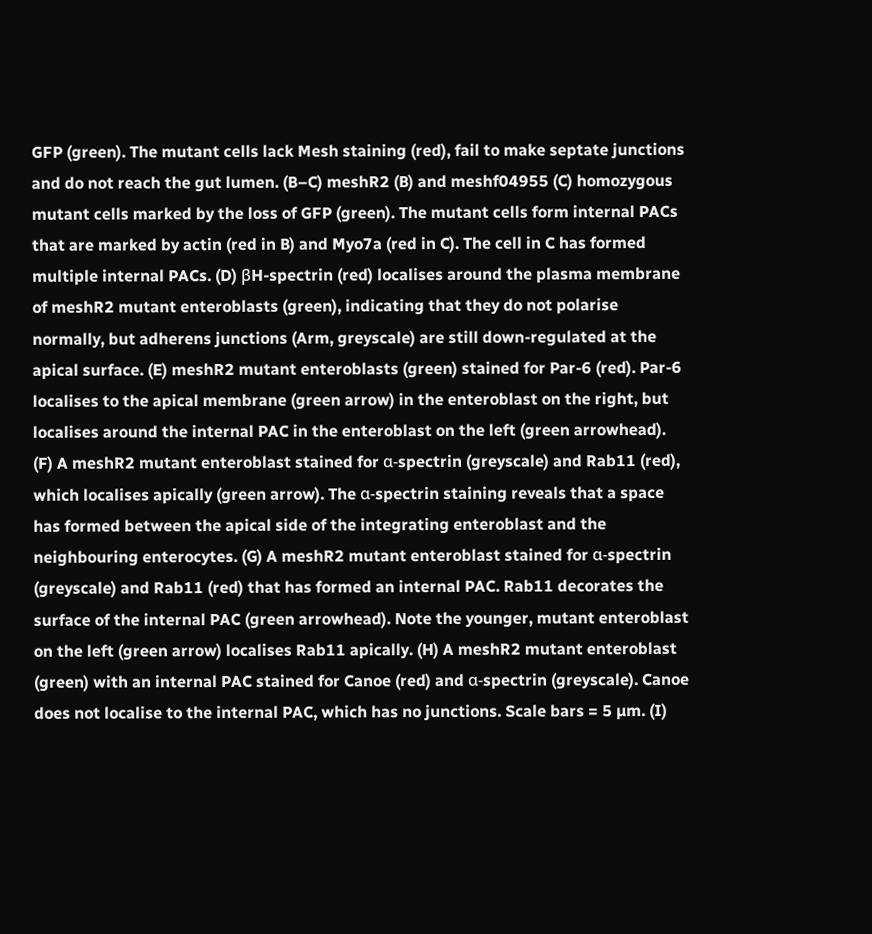GFP (green). The mutant cells lack Mesh staining (red), fail to make septate junctions and do not reach the gut lumen. (B–C) meshR2 (B) and meshf04955 (C) homozygous mutant cells marked by the loss of GFP (green). The mutant cells form internal PACs that are marked by actin (red in B) and Myo7a (red in C). The cell in C has formed multiple internal PACs. (D) βH-spectrin (red) localises around the plasma membrane of meshR2 mutant enteroblasts (green), indicating that they do not polarise normally, but adherens junctions (Arm, greyscale) are still down-regulated at the apical surface. (E) meshR2 mutant enteroblasts (green) stained for Par-6 (red). Par-6 localises to the apical membrane (green arrow) in the enteroblast on the right, but localises around the internal PAC in the enteroblast on the left (green arrowhead). (F) A meshR2 mutant enteroblast stained for α-spectrin (greyscale) and Rab11 (red), which localises apically (green arrow). The α-spectrin staining reveals that a space has formed between the apical side of the integrating enteroblast and the neighbouring enterocytes. (G) A meshR2 mutant enteroblast stained for α-spectrin (greyscale) and Rab11 (red) that has formed an internal PAC. Rab11 decorates the surface of the internal PAC (green arrowhead). Note the younger, mutant enteroblast on the left (green arrow) localises Rab11 apically. (H) A meshR2 mutant enteroblast (green) with an internal PAC stained for Canoe (red) and α-spectrin (greyscale). Canoe does not localise to the internal PAC, which has no junctions. Scale bars = 5 µm. (I)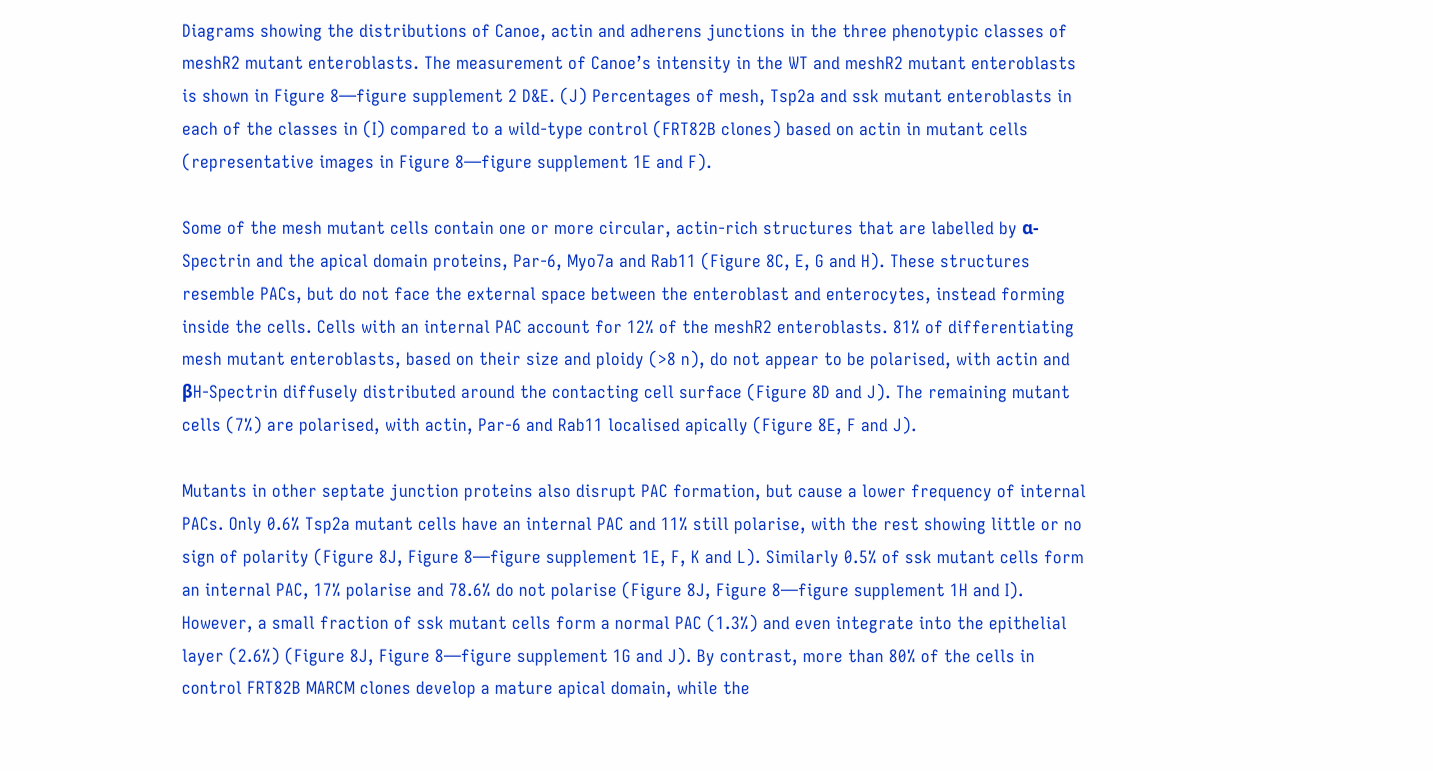Diagrams showing the distributions of Canoe, actin and adherens junctions in the three phenotypic classes of meshR2 mutant enteroblasts. The measurement of Canoe’s intensity in the WT and meshR2 mutant enteroblasts is shown in Figure 8—figure supplement 2 D&E. (J) Percentages of mesh, Tsp2a and ssk mutant enteroblasts in each of the classes in (I) compared to a wild-type control (FRT82B clones) based on actin in mutant cells (representative images in Figure 8—figure supplement 1E and F).

Some of the mesh mutant cells contain one or more circular, actin-rich structures that are labelled by α-Spectrin and the apical domain proteins, Par-6, Myo7a and Rab11 (Figure 8C, E, G and H). These structures resemble PACs, but do not face the external space between the enteroblast and enterocytes, instead forming inside the cells. Cells with an internal PAC account for 12% of the meshR2 enteroblasts. 81% of differentiating mesh mutant enteroblasts, based on their size and ploidy (>8 n), do not appear to be polarised, with actin and βH-Spectrin diffusely distributed around the contacting cell surface (Figure 8D and J). The remaining mutant cells (7%) are polarised, with actin, Par-6 and Rab11 localised apically (Figure 8E, F and J).

Mutants in other septate junction proteins also disrupt PAC formation, but cause a lower frequency of internal PACs. Only 0.6% Tsp2a mutant cells have an internal PAC and 11% still polarise, with the rest showing little or no sign of polarity (Figure 8J, Figure 8—figure supplement 1E, F, K and L). Similarly 0.5% of ssk mutant cells form an internal PAC, 17% polarise and 78.6% do not polarise (Figure 8J, Figure 8—figure supplement 1H and I). However, a small fraction of ssk mutant cells form a normal PAC (1.3%) and even integrate into the epithelial layer (2.6%) (Figure 8J, Figure 8—figure supplement 1G and J). By contrast, more than 80% of the cells in control FRT82B MARCM clones develop a mature apical domain, while the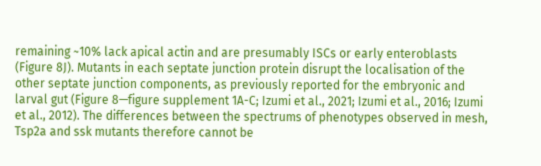remaining ~10% lack apical actin and are presumably ISCs or early enteroblasts (Figure 8J). Mutants in each septate junction protein disrupt the localisation of the other septate junction components, as previously reported for the embryonic and larval gut (Figure 8—figure supplement 1A-C; Izumi et al., 2021; Izumi et al., 2016; Izumi et al., 2012). The differences between the spectrums of phenotypes observed in mesh, Tsp2a and ssk mutants therefore cannot be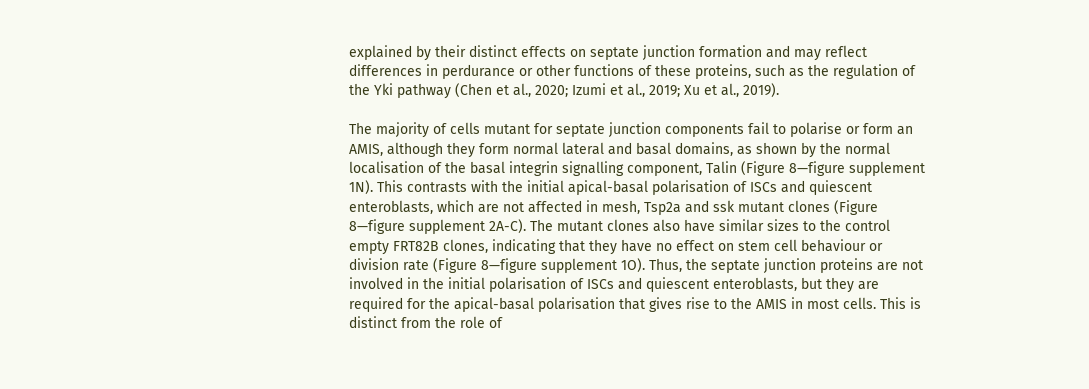explained by their distinct effects on septate junction formation and may reflect differences in perdurance or other functions of these proteins, such as the regulation of the Yki pathway (Chen et al., 2020; Izumi et al., 2019; Xu et al., 2019).

The majority of cells mutant for septate junction components fail to polarise or form an AMIS, although they form normal lateral and basal domains, as shown by the normal localisation of the basal integrin signalling component, Talin (Figure 8—figure supplement 1N). This contrasts with the initial apical-basal polarisation of ISCs and quiescent enteroblasts, which are not affected in mesh, Tsp2a and ssk mutant clones (Figure 8—figure supplement 2A-C). The mutant clones also have similar sizes to the control empty FRT82B clones, indicating that they have no effect on stem cell behaviour or division rate (Figure 8—figure supplement 1O). Thus, the septate junction proteins are not involved in the initial polarisation of ISCs and quiescent enteroblasts, but they are required for the apical-basal polarisation that gives rise to the AMIS in most cells. This is distinct from the role of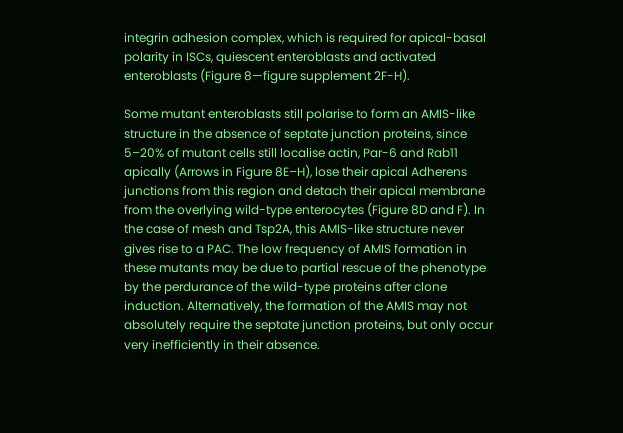integrin adhesion complex, which is required for apical-basal polarity in ISCs, quiescent enteroblasts and activated enteroblasts (Figure 8—figure supplement 2F-H).

Some mutant enteroblasts still polarise to form an AMIS-like structure in the absence of septate junction proteins, since 5–20% of mutant cells still localise actin, Par-6 and Rab11 apically (Arrows in Figure 8E–H), lose their apical Adherens junctions from this region and detach their apical membrane from the overlying wild-type enterocytes (Figure 8D and F). In the case of mesh and Tsp2A, this AMIS-like structure never gives rise to a PAC. The low frequency of AMIS formation in these mutants may be due to partial rescue of the phenotype by the perdurance of the wild-type proteins after clone induction. Alternatively, the formation of the AMIS may not absolutely require the septate junction proteins, but only occur very inefficiently in their absence.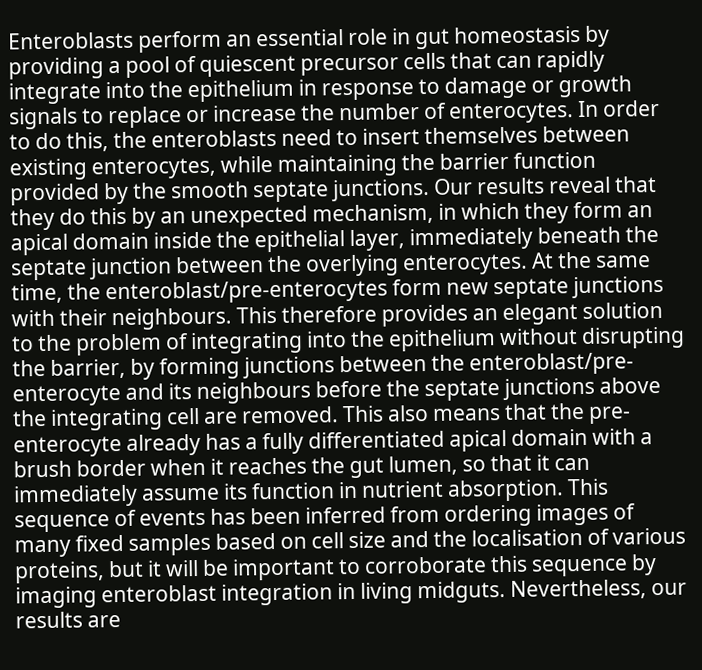Enteroblasts perform an essential role in gut homeostasis by providing a pool of quiescent precursor cells that can rapidly integrate into the epithelium in response to damage or growth signals to replace or increase the number of enterocytes. In order to do this, the enteroblasts need to insert themselves between existing enterocytes, while maintaining the barrier function provided by the smooth septate junctions. Our results reveal that they do this by an unexpected mechanism, in which they form an apical domain inside the epithelial layer, immediately beneath the septate junction between the overlying enterocytes. At the same time, the enteroblast/pre-enterocytes form new septate junctions with their neighbours. This therefore provides an elegant solution to the problem of integrating into the epithelium without disrupting the barrier, by forming junctions between the enteroblast/pre-enterocyte and its neighbours before the septate junctions above the integrating cell are removed. This also means that the pre-enterocyte already has a fully differentiated apical domain with a brush border when it reaches the gut lumen, so that it can immediately assume its function in nutrient absorption. This sequence of events has been inferred from ordering images of many fixed samples based on cell size and the localisation of various proteins, but it will be important to corroborate this sequence by imaging enteroblast integration in living midguts. Nevertheless, our results are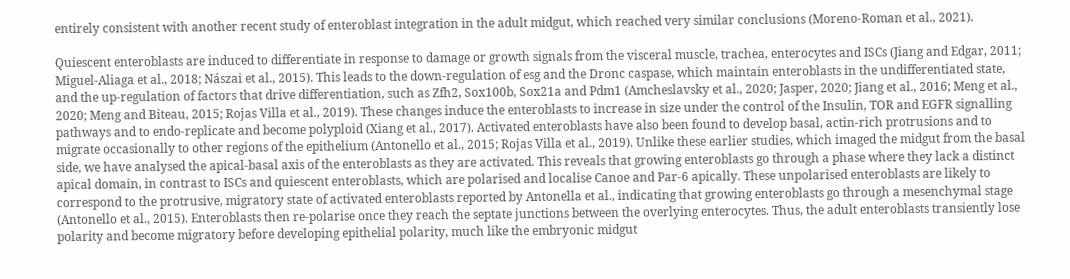entirely consistent with another recent study of enteroblast integration in the adult midgut, which reached very similar conclusions (Moreno-Roman et al., 2021).

Quiescent enteroblasts are induced to differentiate in response to damage or growth signals from the visceral muscle, trachea, enterocytes and ISCs (Jiang and Edgar, 2011; Miguel-Aliaga et al., 2018; Nászai et al., 2015). This leads to the down-regulation of esg and the Dronc caspase, which maintain enteroblasts in the undifferentiated state, and the up-regulation of factors that drive differentiation, such as Zfh2, Sox100b, Sox21a and Pdm1 (Amcheslavsky et al., 2020; Jasper, 2020; Jiang et al., 2016; Meng et al., 2020; Meng and Biteau, 2015; Rojas Villa et al., 2019). These changes induce the enteroblasts to increase in size under the control of the Insulin, TOR and EGFR signalling pathways and to endo-replicate and become polyploid (Xiang et al., 2017). Activated enteroblasts have also been found to develop basal, actin-rich protrusions and to migrate occasionally to other regions of the epithelium (Antonello et al., 2015; Rojas Villa et al., 2019). Unlike these earlier studies, which imaged the midgut from the basal side, we have analysed the apical-basal axis of the enteroblasts as they are activated. This reveals that growing enteroblasts go through a phase where they lack a distinct apical domain, in contrast to ISCs and quiescent enteroblasts, which are polarised and localise Canoe and Par-6 apically. These unpolarised enteroblasts are likely to correspond to the protrusive, migratory state of activated enteroblasts reported by Antonella et al., indicating that growing enteroblasts go through a mesenchymal stage (Antonello et al., 2015). Enteroblasts then re-polarise once they reach the septate junctions between the overlying enterocytes. Thus, the adult enteroblasts transiently lose polarity and become migratory before developing epithelial polarity, much like the embryonic midgut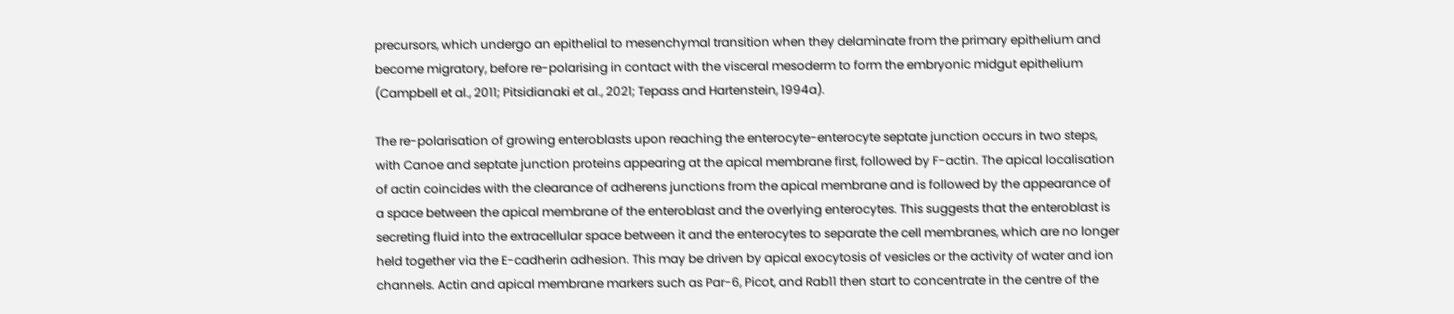precursors, which undergo an epithelial to mesenchymal transition when they delaminate from the primary epithelium and become migratory, before re-polarising in contact with the visceral mesoderm to form the embryonic midgut epithelium (Campbell et al., 2011; Pitsidianaki et al., 2021; Tepass and Hartenstein, 1994a).

The re-polarisation of growing enteroblasts upon reaching the enterocyte-enterocyte septate junction occurs in two steps, with Canoe and septate junction proteins appearing at the apical membrane first, followed by F-actin. The apical localisation of actin coincides with the clearance of adherens junctions from the apical membrane and is followed by the appearance of a space between the apical membrane of the enteroblast and the overlying enterocytes. This suggests that the enteroblast is secreting fluid into the extracellular space between it and the enterocytes to separate the cell membranes, which are no longer held together via the E-cadherin adhesion. This may be driven by apical exocytosis of vesicles or the activity of water and ion channels. Actin and apical membrane markers such as Par-6, Picot, and Rab11 then start to concentrate in the centre of the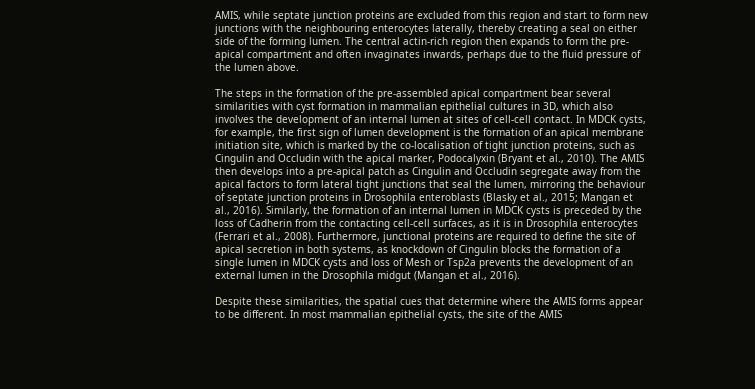AMIS, while septate junction proteins are excluded from this region and start to form new junctions with the neighbouring enterocytes laterally, thereby creating a seal on either side of the forming lumen. The central actin-rich region then expands to form the pre-apical compartment and often invaginates inwards, perhaps due to the fluid pressure of the lumen above.

The steps in the formation of the pre-assembled apical compartment bear several similarities with cyst formation in mammalian epithelial cultures in 3D, which also involves the development of an internal lumen at sites of cell-cell contact. In MDCK cysts, for example, the first sign of lumen development is the formation of an apical membrane initiation site, which is marked by the co-localisation of tight junction proteins, such as Cingulin and Occludin with the apical marker, Podocalyxin (Bryant et al., 2010). The AMIS then develops into a pre-apical patch as Cingulin and Occludin segregate away from the apical factors to form lateral tight junctions that seal the lumen, mirroring the behaviour of septate junction proteins in Drosophila enteroblasts (Blasky et al., 2015; Mangan et al., 2016). Similarly, the formation of an internal lumen in MDCK cysts is preceded by the loss of Cadherin from the contacting cell-cell surfaces, as it is in Drosophila enterocytes (Ferrari et al., 2008). Furthermore, junctional proteins are required to define the site of apical secretion in both systems, as knockdown of Cingulin blocks the formation of a single lumen in MDCK cysts and loss of Mesh or Tsp2a prevents the development of an external lumen in the Drosophila midgut (Mangan et al., 2016).

Despite these similarities, the spatial cues that determine where the AMIS forms appear to be different. In most mammalian epithelial cysts, the site of the AMIS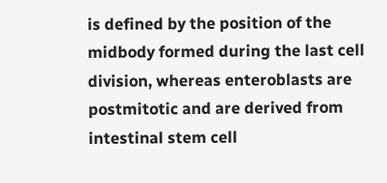is defined by the position of the midbody formed during the last cell division, whereas enteroblasts are postmitotic and are derived from intestinal stem cell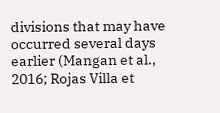divisions that may have occurred several days earlier (Mangan et al., 2016; Rojas Villa et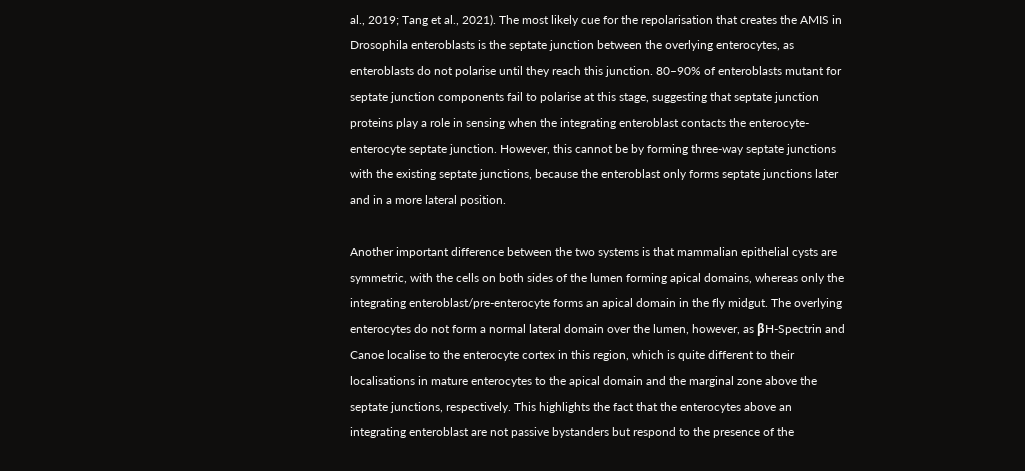al., 2019; Tang et al., 2021). The most likely cue for the repolarisation that creates the AMIS in Drosophila enteroblasts is the septate junction between the overlying enterocytes, as enteroblasts do not polarise until they reach this junction. 80–90% of enteroblasts mutant for septate junction components fail to polarise at this stage, suggesting that septate junction proteins play a role in sensing when the integrating enteroblast contacts the enterocyte-enterocyte septate junction. However, this cannot be by forming three-way septate junctions with the existing septate junctions, because the enteroblast only forms septate junctions later and in a more lateral position.

Another important difference between the two systems is that mammalian epithelial cysts are symmetric, with the cells on both sides of the lumen forming apical domains, whereas only the integrating enteroblast/pre-enterocyte forms an apical domain in the fly midgut. The overlying enterocytes do not form a normal lateral domain over the lumen, however, as βH-Spectrin and Canoe localise to the enterocyte cortex in this region, which is quite different to their localisations in mature enterocytes to the apical domain and the marginal zone above the septate junctions, respectively. This highlights the fact that the enterocytes above an integrating enteroblast are not passive bystanders but respond to the presence of the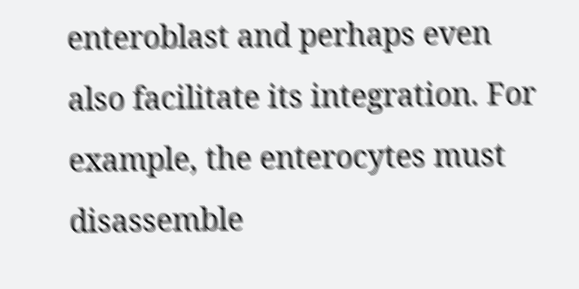enteroblast and perhaps even also facilitate its integration. For example, the enterocytes must disassemble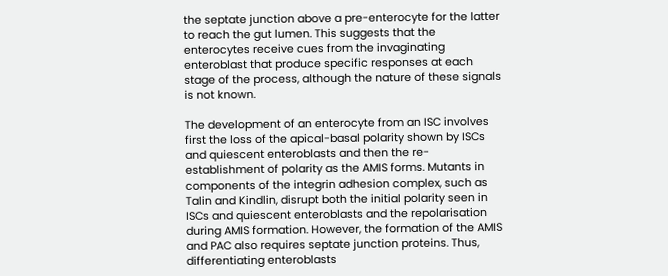the septate junction above a pre-enterocyte for the latter to reach the gut lumen. This suggests that the enterocytes receive cues from the invaginating enteroblast that produce specific responses at each stage of the process, although the nature of these signals is not known.

The development of an enterocyte from an ISC involves first the loss of the apical-basal polarity shown by ISCs and quiescent enteroblasts and then the re-establishment of polarity as the AMIS forms. Mutants in components of the integrin adhesion complex, such as Talin and Kindlin, disrupt both the initial polarity seen in ISCs and quiescent enteroblasts and the repolarisation during AMIS formation. However, the formation of the AMIS and PAC also requires septate junction proteins. Thus, differentiating enteroblasts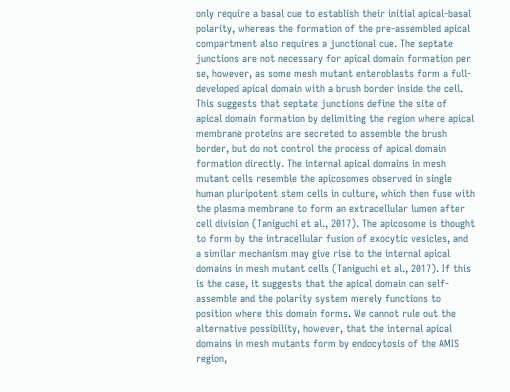only require a basal cue to establish their initial apical-basal polarity, whereas the formation of the pre-assembled apical compartment also requires a junctional cue. The septate junctions are not necessary for apical domain formation per se, however, as some mesh mutant enteroblasts form a full-developed apical domain with a brush border inside the cell. This suggests that septate junctions define the site of apical domain formation by delimiting the region where apical membrane proteins are secreted to assemble the brush border, but do not control the process of apical domain formation directly. The internal apical domains in mesh mutant cells resemble the apicosomes observed in single human pluripotent stem cells in culture, which then fuse with the plasma membrane to form an extracellular lumen after cell division (Taniguchi et al., 2017). The apicosome is thought to form by the intracellular fusion of exocytic vesicles, and a similar mechanism may give rise to the internal apical domains in mesh mutant cells (Taniguchi et al., 2017). If this is the case, it suggests that the apical domain can self-assemble and the polarity system merely functions to position where this domain forms. We cannot rule out the alternative possibility, however, that the internal apical domains in mesh mutants form by endocytosis of the AMIS region,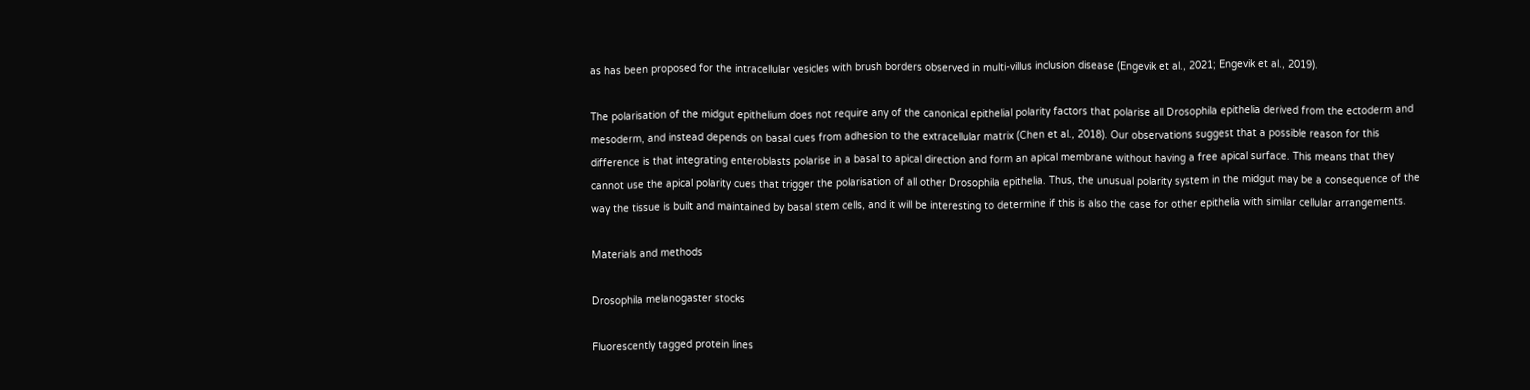as has been proposed for the intracellular vesicles with brush borders observed in multi-villus inclusion disease (Engevik et al., 2021; Engevik et al., 2019).

The polarisation of the midgut epithelium does not require any of the canonical epithelial polarity factors that polarise all Drosophila epithelia derived from the ectoderm and mesoderm, and instead depends on basal cues from adhesion to the extracellular matrix (Chen et al., 2018). Our observations suggest that a possible reason for this difference is that integrating enteroblasts polarise in a basal to apical direction and form an apical membrane without having a free apical surface. This means that they cannot use the apical polarity cues that trigger the polarisation of all other Drosophila epithelia. Thus, the unusual polarity system in the midgut may be a consequence of the way the tissue is built and maintained by basal stem cells, and it will be interesting to determine if this is also the case for other epithelia with similar cellular arrangements.

Materials and methods

Drosophila melanogaster stocks

Fluorescently tagged protein lines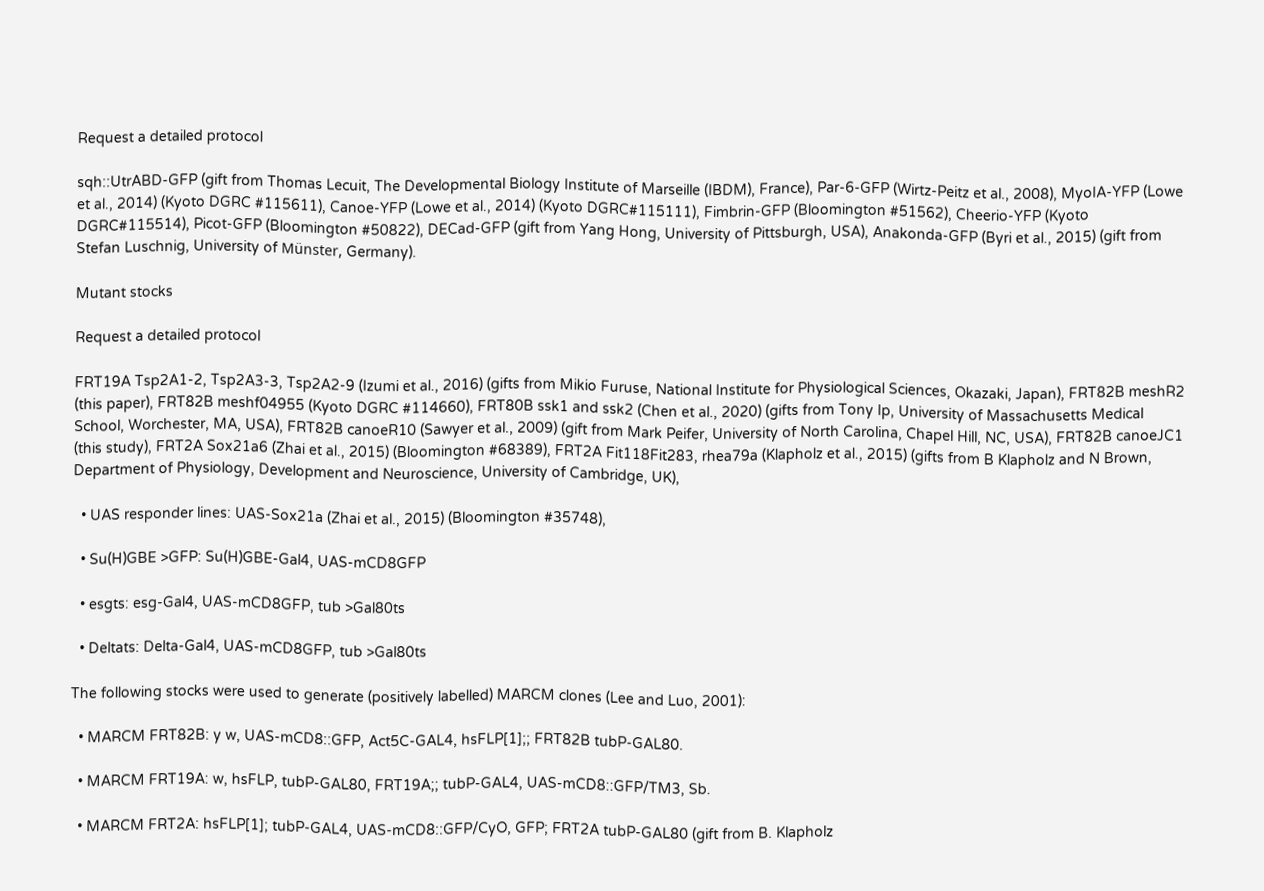Request a detailed protocol

sqh::UtrABD-GFP (gift from Thomas Lecuit, The Developmental Biology Institute of Marseille (IBDM), France), Par-6-GFP (Wirtz-Peitz et al., 2008), MyoIA-YFP (Lowe et al., 2014) (Kyoto DGRC #115611), Canoe-YFP (Lowe et al., 2014) (Kyoto DGRC#115111), Fimbrin-GFP (Bloomington #51562), Cheerio-YFP (Kyoto DGRC#115514), Picot-GFP (Bloomington #50822), DECad-GFP (gift from Yang Hong, University of Pittsburgh, USA), Anakonda-GFP (Byri et al., 2015) (gift from Stefan Luschnig, University of Münster, Germany).

Mutant stocks

Request a detailed protocol

FRT19A Tsp2A1-2, Tsp2A3-3, Tsp2A2-9 (Izumi et al., 2016) (gifts from Mikio Furuse, National Institute for Physiological Sciences, Okazaki, Japan), FRT82B meshR2 (this paper), FRT82B meshf04955 (Kyoto DGRC #114660), FRT80B ssk1 and ssk2 (Chen et al., 2020) (gifts from Tony Ip, University of Massachusetts Medical School, Worchester, MA, USA), FRT82B canoeR10 (Sawyer et al., 2009) (gift from Mark Peifer, University of North Carolina, Chapel Hill, NC, USA), FRT82B canoeJC1 (this study), FRT2A Sox21a6 (Zhai et al., 2015) (Bloomington #68389), FRT2A Fit118Fit283, rhea79a (Klapholz et al., 2015) (gifts from B Klapholz and N Brown, Department of Physiology, Development and Neuroscience, University of Cambridge, UK),

  • UAS responder lines: UAS-Sox21a (Zhai et al., 2015) (Bloomington #35748),

  • Su(H)GBE >GFP: Su(H)GBE-Gal4, UAS-mCD8GFP

  • esgts: esg-Gal4, UAS-mCD8GFP, tub >Gal80ts

  • Deltats: Delta-Gal4, UAS-mCD8GFP, tub >Gal80ts

The following stocks were used to generate (positively labelled) MARCM clones (Lee and Luo, 2001):

  • MARCM FRT82B: y w, UAS-mCD8::GFP, Act5C-GAL4, hsFLP[1];; FRT82B tubP-GAL80.

  • MARCM FRT19A: w, hsFLP, tubP-GAL80, FRT19A;; tubP-GAL4, UAS-mCD8::GFP/TM3, Sb.

  • MARCM FRT2A: hsFLP[1]; tubP-GAL4, UAS-mCD8::GFP/CyO, GFP; FRT2A tubP-GAL80 (gift from B. Klapholz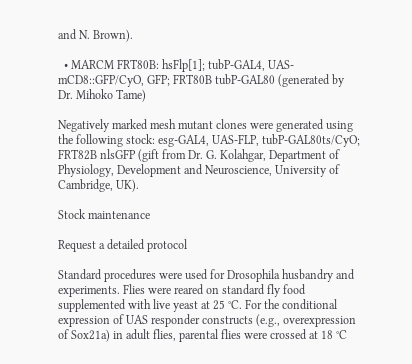and N. Brown).

  • MARCM FRT80B: hsFlp[1]; tubP-GAL4, UAS-mCD8::GFP/CyO, GFP; FRT80B tubP-GAL80 (generated by Dr. Mihoko Tame)

Negatively marked mesh mutant clones were generated using the following stock: esg-GAL4, UAS-FLP, tubP-GAL80ts/CyO; FRT82B nlsGFP (gift from Dr. G. Kolahgar, Department of Physiology, Development and Neuroscience, University of Cambridge, UK).

Stock maintenance

Request a detailed protocol

Standard procedures were used for Drosophila husbandry and experiments. Flies were reared on standard fly food supplemented with live yeast at 25 °C. For the conditional expression of UAS responder constructs (e.g., overexpression of Sox21a) in adult flies, parental flies were crossed at 18 °C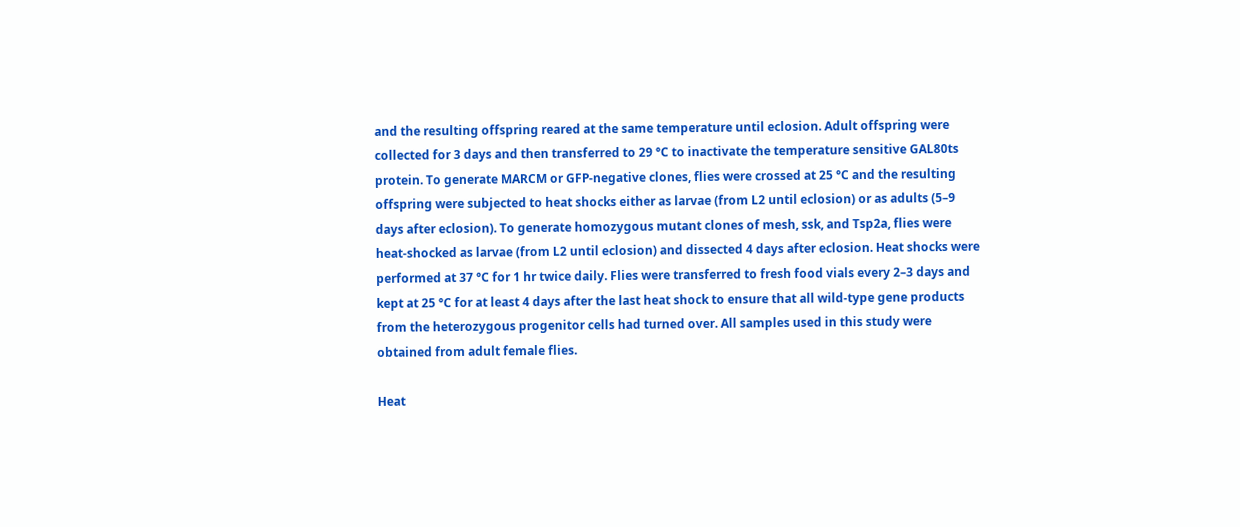and the resulting offspring reared at the same temperature until eclosion. Adult offspring were collected for 3 days and then transferred to 29 °C to inactivate the temperature sensitive GAL80ts protein. To generate MARCM or GFP-negative clones, flies were crossed at 25 °C and the resulting offspring were subjected to heat shocks either as larvae (from L2 until eclosion) or as adults (5–9 days after eclosion). To generate homozygous mutant clones of mesh, ssk, and Tsp2a, flies were heat-shocked as larvae (from L2 until eclosion) and dissected 4 days after eclosion. Heat shocks were performed at 37 °C for 1 hr twice daily. Flies were transferred to fresh food vials every 2–3 days and kept at 25 °C for at least 4 days after the last heat shock to ensure that all wild-type gene products from the heterozygous progenitor cells had turned over. All samples used in this study were obtained from adult female flies.

Heat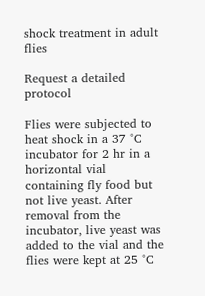shock treatment in adult flies

Request a detailed protocol

Flies were subjected to heat shock in a 37 °C incubator for 2 hr in a horizontal vial containing fly food but not live yeast. After removal from the incubator, live yeast was added to the vial and the flies were kept at 25 °C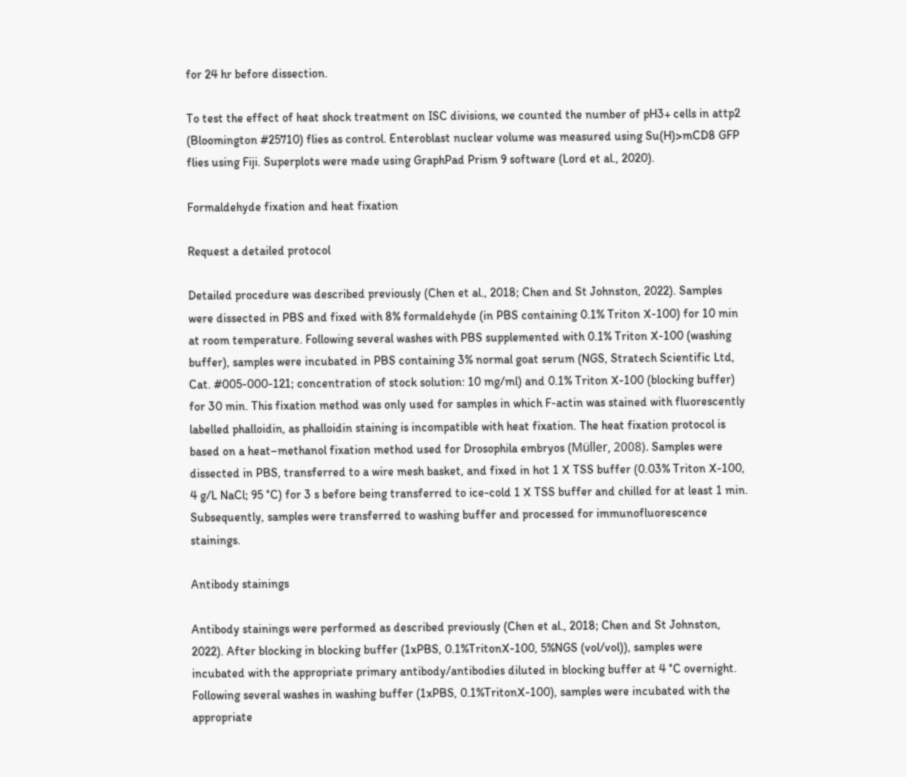for 24 hr before dissection.

To test the effect of heat shock treatment on ISC divisions, we counted the number of pH3+ cells in attp2 (Bloomington #25710) flies as control. Enteroblast nuclear volume was measured using Su(H)>mCD8 GFP flies using Fiji. Superplots were made using GraphPad Prism 9 software (Lord et al., 2020).

Formaldehyde fixation and heat fixation

Request a detailed protocol

Detailed procedure was described previously (Chen et al., 2018; Chen and St Johnston, 2022). Samples were dissected in PBS and fixed with 8% formaldehyde (in PBS containing 0.1% Triton X-100) for 10 min at room temperature. Following several washes with PBS supplemented with 0.1% Triton X-100 (washing buffer), samples were incubated in PBS containing 3% normal goat serum (NGS, Stratech Scientific Ltd, Cat. #005-000-121; concentration of stock solution: 10 mg/ml) and 0.1% Triton X-100 (blocking buffer) for 30 min. This fixation method was only used for samples in which F-actin was stained with fluorescently labelled phalloidin, as phalloidin staining is incompatible with heat fixation. The heat fixation protocol is based on a heat–methanol fixation method used for Drosophila embryos (Müller, 2008). Samples were dissected in PBS, transferred to a wire mesh basket, and fixed in hot 1 X TSS buffer (0.03% Triton X-100, 4 g/L NaCl; 95 °C) for 3 s before being transferred to ice-cold 1 X TSS buffer and chilled for at least 1 min. Subsequently, samples were transferred to washing buffer and processed for immunofluorescence stainings.

Antibody stainings

Antibody stainings were performed as described previously (Chen et al., 2018; Chen and St Johnston, 2022). After blocking in blocking buffer (1xPBS, 0.1%TritonX-100, 5%NGS (vol/vol)), samples were incubated with the appropriate primary antibody/antibodies diluted in blocking buffer at 4 °C overnight. Following several washes in washing buffer (1xPBS, 0.1%TritonX-100), samples were incubated with the appropriate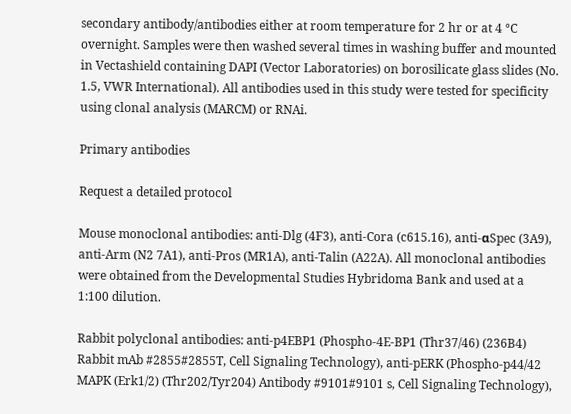secondary antibody/antibodies either at room temperature for 2 hr or at 4 °C overnight. Samples were then washed several times in washing buffer and mounted in Vectashield containing DAPI (Vector Laboratories) on borosilicate glass slides (No. 1.5, VWR International). All antibodies used in this study were tested for specificity using clonal analysis (MARCM) or RNAi.

Primary antibodies

Request a detailed protocol

Mouse monoclonal antibodies: anti-Dlg (4F3), anti-Cora (c615.16), anti-αSpec (3A9), anti-Arm (N2 7A1), anti-Pros (MR1A), anti-Talin (A22A). All monoclonal antibodies were obtained from the Developmental Studies Hybridoma Bank and used at a 1:100 dilution.

Rabbit polyclonal antibodies: anti-p4EBP1 (Phospho-4E-BP1 (Thr37/46) (236B4) Rabbit mAb #2855#2855T, Cell Signaling Technology), anti-pERK (Phospho-p44/42 MAPK (Erk1/2) (Thr202/Tyr204) Antibody #9101#9101 s, Cell Signaling Technology),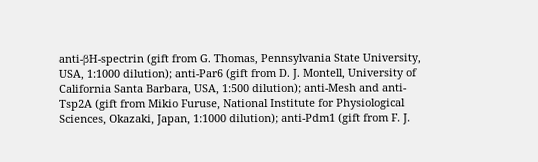anti-βH-spectrin (gift from G. Thomas, Pennsylvania State University, USA, 1:1000 dilution); anti-Par6 (gift from D. J. Montell, University of California Santa Barbara, USA, 1:500 dilution); anti-Mesh and anti-Tsp2A (gift from Mikio Furuse, National Institute for Physiological Sciences, Okazaki, Japan, 1:1000 dilution); anti-Pdm1 (gift from F. J.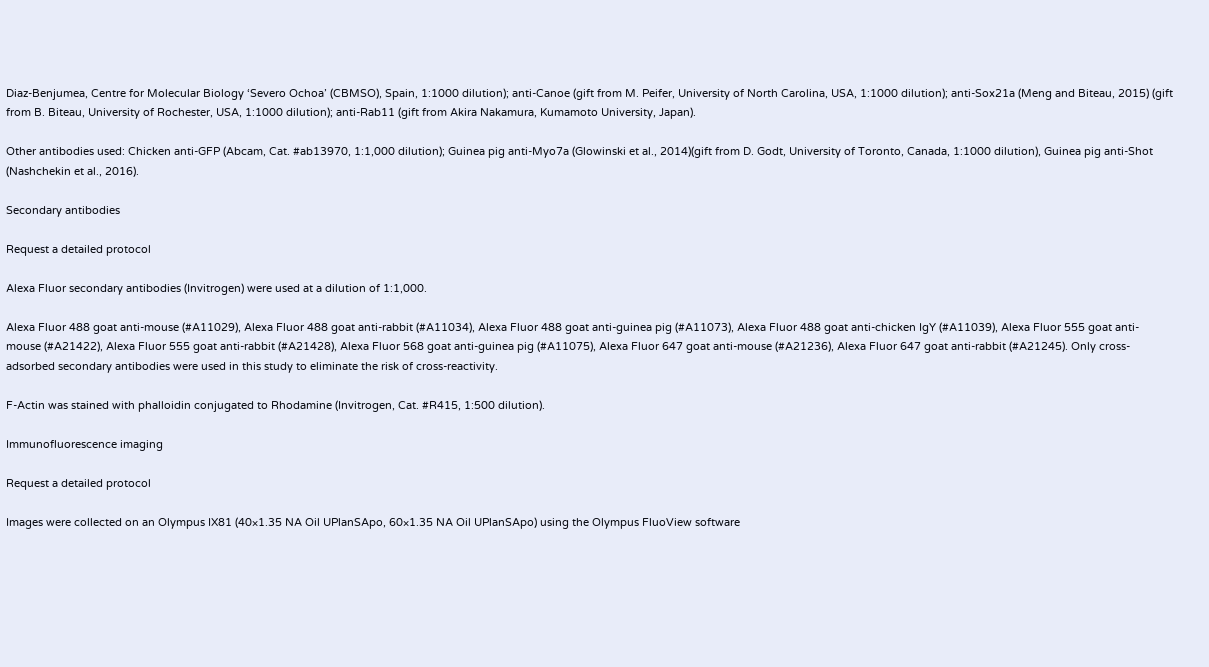Diaz-Benjumea, Centre for Molecular Biology ‘Severo Ochoa’ (CBMSO), Spain, 1:1000 dilution); anti-Canoe (gift from M. Peifer, University of North Carolina, USA, 1:1000 dilution); anti-Sox21a (Meng and Biteau, 2015) (gift from B. Biteau, University of Rochester, USA, 1:1000 dilution); anti-Rab11 (gift from Akira Nakamura, Kumamoto University, Japan).

Other antibodies used: Chicken anti-GFP (Abcam, Cat. #ab13970, 1:1,000 dilution); Guinea pig anti-Myo7a (Glowinski et al., 2014)(gift from D. Godt, University of Toronto, Canada, 1:1000 dilution), Guinea pig anti-Shot (Nashchekin et al., 2016).

Secondary antibodies

Request a detailed protocol

Alexa Fluor secondary antibodies (Invitrogen) were used at a dilution of 1:1,000.

Alexa Fluor 488 goat anti-mouse (#A11029), Alexa Fluor 488 goat anti-rabbit (#A11034), Alexa Fluor 488 goat anti-guinea pig (#A11073), Alexa Fluor 488 goat anti-chicken IgY (#A11039), Alexa Fluor 555 goat anti-mouse (#A21422), Alexa Fluor 555 goat anti-rabbit (#A21428), Alexa Fluor 568 goat anti-guinea pig (#A11075), Alexa Fluor 647 goat anti-mouse (#A21236), Alexa Fluor 647 goat anti-rabbit (#A21245). Only cross-adsorbed secondary antibodies were used in this study to eliminate the risk of cross-reactivity.

F-Actin was stained with phalloidin conjugated to Rhodamine (Invitrogen, Cat. #R415, 1:500 dilution).

Immunofluorescence imaging

Request a detailed protocol

Images were collected on an Olympus IX81 (40×1.35 NA Oil UPlanSApo, 60×1.35 NA Oil UPlanSApo) using the Olympus FluoView software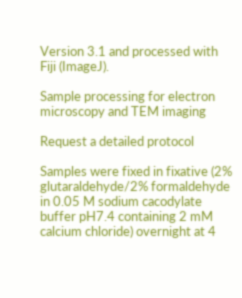Version 3.1 and processed with Fiji (ImageJ).

Sample processing for electron microscopy and TEM imaging

Request a detailed protocol

Samples were fixed in fixative (2% glutaraldehyde/2% formaldehyde in 0.05 M sodium cacodylate buffer pH7.4 containing 2 mM calcium chloride) overnight at 4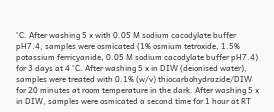°C. After washing 5 x with 0.05 M sodium cacodylate buffer pH7.4, samples were osmicated (1% osmium tetroxide, 1.5% potassium ferricyanide, 0.05 M sodium cacodylate buffer pH7.4) for 3 days at 4 °C. After washing 5 x in DIW (deionised water), samples were treated with 0.1% (w/v) thiocarbohydrazide/DIW for 20 minutes at room temperature in the dark. After washing 5 x in DIW, samples were osmicated a second time for 1 hour at RT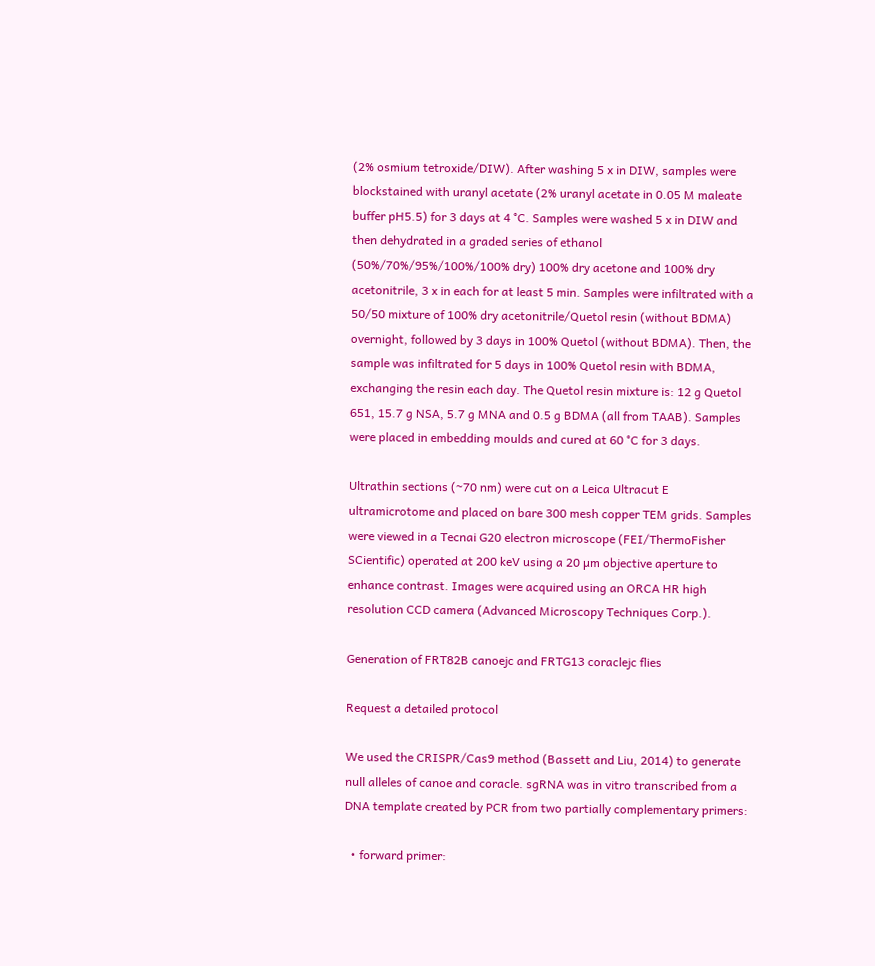(2% osmium tetroxide/DIW). After washing 5 x in DIW, samples were blockstained with uranyl acetate (2% uranyl acetate in 0.05 M maleate buffer pH5.5) for 3 days at 4 °C. Samples were washed 5 x in DIW and then dehydrated in a graded series of ethanol (50%/70%/95%/100%/100% dry) 100% dry acetone and 100% dry acetonitrile, 3 x in each for at least 5 min. Samples were infiltrated with a 50/50 mixture of 100% dry acetonitrile/Quetol resin (without BDMA) overnight, followed by 3 days in 100% Quetol (without BDMA). Then, the sample was infiltrated for 5 days in 100% Quetol resin with BDMA, exchanging the resin each day. The Quetol resin mixture is: 12 g Quetol 651, 15.7 g NSA, 5.7 g MNA and 0.5 g BDMA (all from TAAB). Samples were placed in embedding moulds and cured at 60 °C for 3 days.

Ultrathin sections (~70 nm) were cut on a Leica Ultracut E ultramicrotome and placed on bare 300 mesh copper TEM grids. Samples were viewed in a Tecnai G20 electron microscope (FEI/ThermoFisher SCientific) operated at 200 keV using a 20 µm objective aperture to enhance contrast. Images were acquired using an ORCA HR high resolution CCD camera (Advanced Microscopy Techniques Corp.).

Generation of FRT82B canoejc and FRTG13 coraclejc flies

Request a detailed protocol

We used the CRISPR/Cas9 method (Bassett and Liu, 2014) to generate null alleles of canoe and coracle. sgRNA was in vitro transcribed from a DNA template created by PCR from two partially complementary primers:

  • forward primer: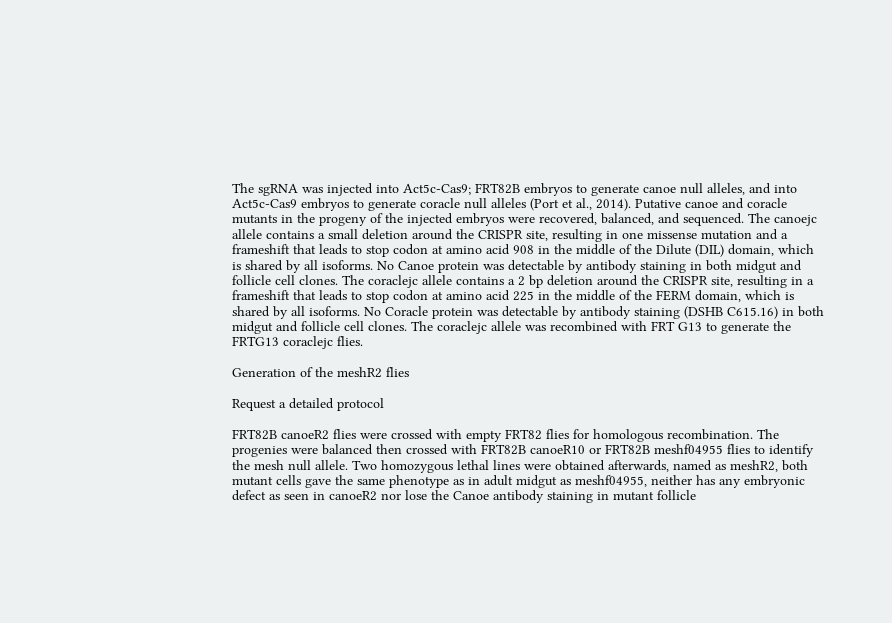The sgRNA was injected into Act5c-Cas9; FRT82B embryos to generate canoe null alleles, and into Act5c-Cas9 embryos to generate coracle null alleles (Port et al., 2014). Putative canoe and coracle mutants in the progeny of the injected embryos were recovered, balanced, and sequenced. The canoejc allele contains a small deletion around the CRISPR site, resulting in one missense mutation and a frameshift that leads to stop codon at amino acid 908 in the middle of the Dilute (DIL) domain, which is shared by all isoforms. No Canoe protein was detectable by antibody staining in both midgut and follicle cell clones. The coraclejc allele contains a 2 bp deletion around the CRISPR site, resulting in a frameshift that leads to stop codon at amino acid 225 in the middle of the FERM domain, which is shared by all isoforms. No Coracle protein was detectable by antibody staining (DSHB C615.16) in both midgut and follicle cell clones. The coraclejc allele was recombined with FRT G13 to generate the FRTG13 coraclejc flies.

Generation of the meshR2 flies

Request a detailed protocol

FRT82B canoeR2 flies were crossed with empty FRT82 flies for homologous recombination. The progenies were balanced then crossed with FRT82B canoeR10 or FRT82B meshf04955 flies to identify the mesh null allele. Two homozygous lethal lines were obtained afterwards, named as meshR2, both mutant cells gave the same phenotype as in adult midgut as meshf04955, neither has any embryonic defect as seen in canoeR2 nor lose the Canoe antibody staining in mutant follicle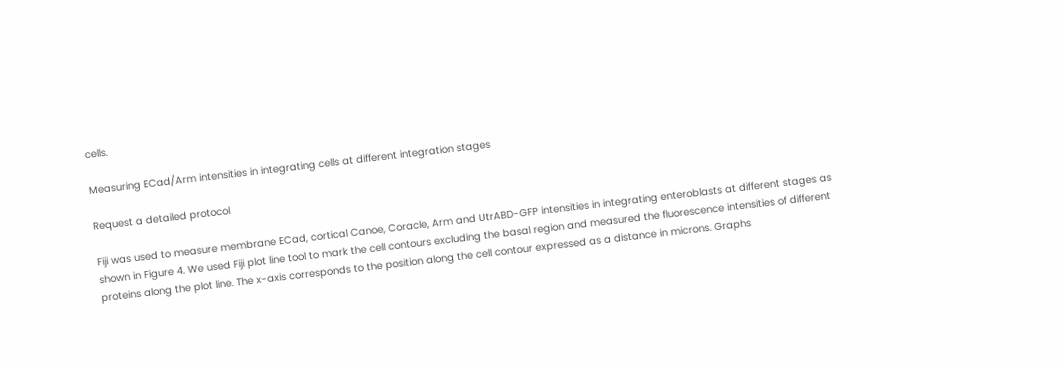cells.

Measuring ECad/Arm intensities in integrating cells at different integration stages

Request a detailed protocol

Fiji was used to measure membrane ECad, cortical Canoe, Coracle, Arm and UtrABD-GFP intensities in integrating enteroblasts at different stages as shown in Figure 4. We used Fiji plot line tool to mark the cell contours excluding the basal region and measured the fluorescence intensities of different proteins along the plot line. The x-axis corresponds to the position along the cell contour expressed as a distance in microns. Graphs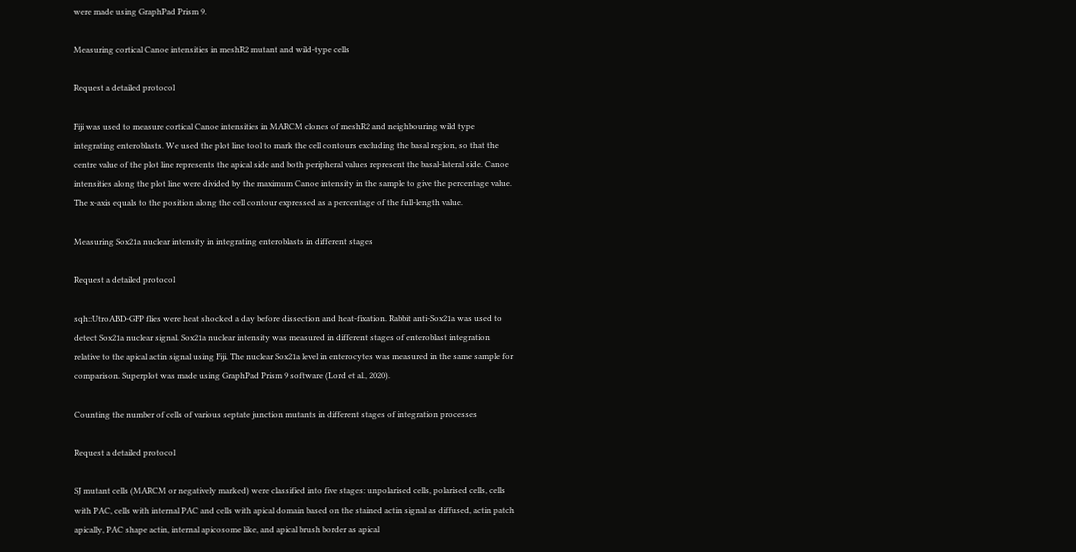were made using GraphPad Prism 9.

Measuring cortical Canoe intensities in meshR2 mutant and wild-type cells

Request a detailed protocol

Fiji was used to measure cortical Canoe intensities in MARCM clones of meshR2 and neighbouring wild type integrating enteroblasts. We used the plot line tool to mark the cell contours excluding the basal region, so that the centre value of the plot line represents the apical side and both peripheral values represent the basal-lateral side. Canoe intensities along the plot line were divided by the maximum Canoe intensity in the sample to give the percentage value. The x-axis equals to the position along the cell contour expressed as a percentage of the full-length value.

Measuring Sox21a nuclear intensity in integrating enteroblasts in different stages

Request a detailed protocol

sqh::UtroABD-GFP flies were heat shocked a day before dissection and heat-fixation. Rabbit anti-Sox21a was used to detect Sox21a nuclear signal. Sox21a nuclear intensity was measured in different stages of enteroblast integration relative to the apical actin signal using Fiji. The nuclear Sox21a level in enterocytes was measured in the same sample for comparison. Superplot was made using GraphPad Prism 9 software (Lord et al., 2020).

Counting the number of cells of various septate junction mutants in different stages of integration processes

Request a detailed protocol

SJ mutant cells (MARCM or negatively marked) were classified into five stages: unpolarised cells, polarised cells, cells with PAC, cells with internal PAC and cells with apical domain based on the stained actin signal as diffused, actin patch apically, PAC shape actin, internal apicosome like, and apical brush border as apical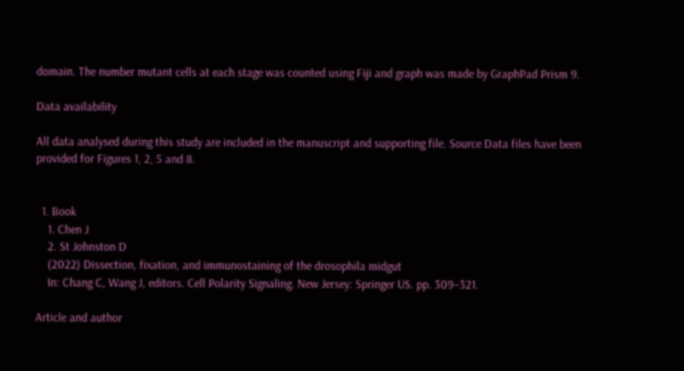domain. The number mutant cells at each stage was counted using Fiji and graph was made by GraphPad Prism 9.

Data availability

All data analysed during this study are included in the manuscript and supporting file. Source Data files have been provided for Figures 1, 2, 5 and 8.


  1. Book
    1. Chen J
    2. St Johnston D
    (2022) Dissection, fixation, and immunostaining of the drosophila midgut
    In: Chang C, Wang J, editors. Cell Polarity Signaling. New Jersey: Springer US. pp. 309–321.

Article and author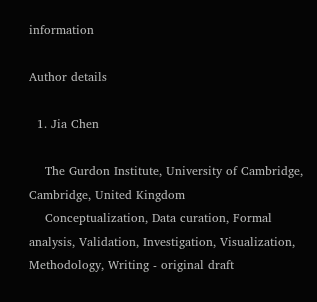information

Author details

  1. Jia Chen

    The Gurdon Institute, University of Cambridge, Cambridge, United Kingdom
    Conceptualization, Data curation, Formal analysis, Validation, Investigation, Visualization, Methodology, Writing - original draft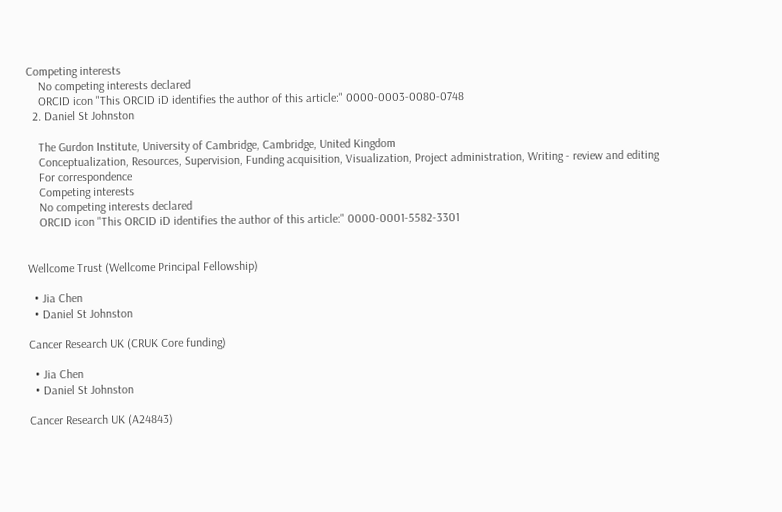Competing interests
    No competing interests declared
    ORCID icon "This ORCID iD identifies the author of this article:" 0000-0003-0080-0748
  2. Daniel St Johnston

    The Gurdon Institute, University of Cambridge, Cambridge, United Kingdom
    Conceptualization, Resources, Supervision, Funding acquisition, Visualization, Project administration, Writing - review and editing
    For correspondence
    Competing interests
    No competing interests declared
    ORCID icon "This ORCID iD identifies the author of this article:" 0000-0001-5582-3301


Wellcome Trust (Wellcome Principal Fellowship)

  • Jia Chen
  • Daniel St Johnston

Cancer Research UK (CRUK Core funding)

  • Jia Chen
  • Daniel St Johnston

Cancer Research UK (A24843)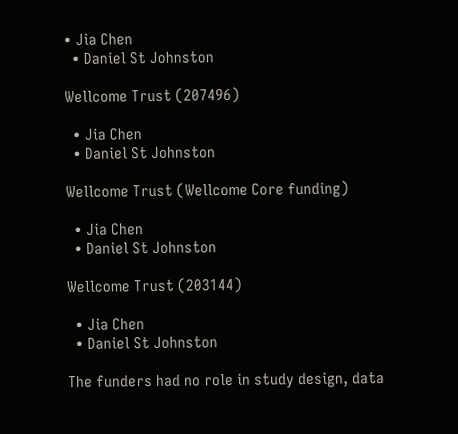• Jia Chen
  • Daniel St Johnston

Wellcome Trust (207496)

  • Jia Chen
  • Daniel St Johnston

Wellcome Trust (Wellcome Core funding)

  • Jia Chen
  • Daniel St Johnston

Wellcome Trust (203144)

  • Jia Chen
  • Daniel St Johnston

The funders had no role in study design, data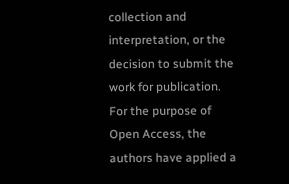collection and interpretation, or the decision to submit the work for publication. For the purpose of Open Access, the authors have applied a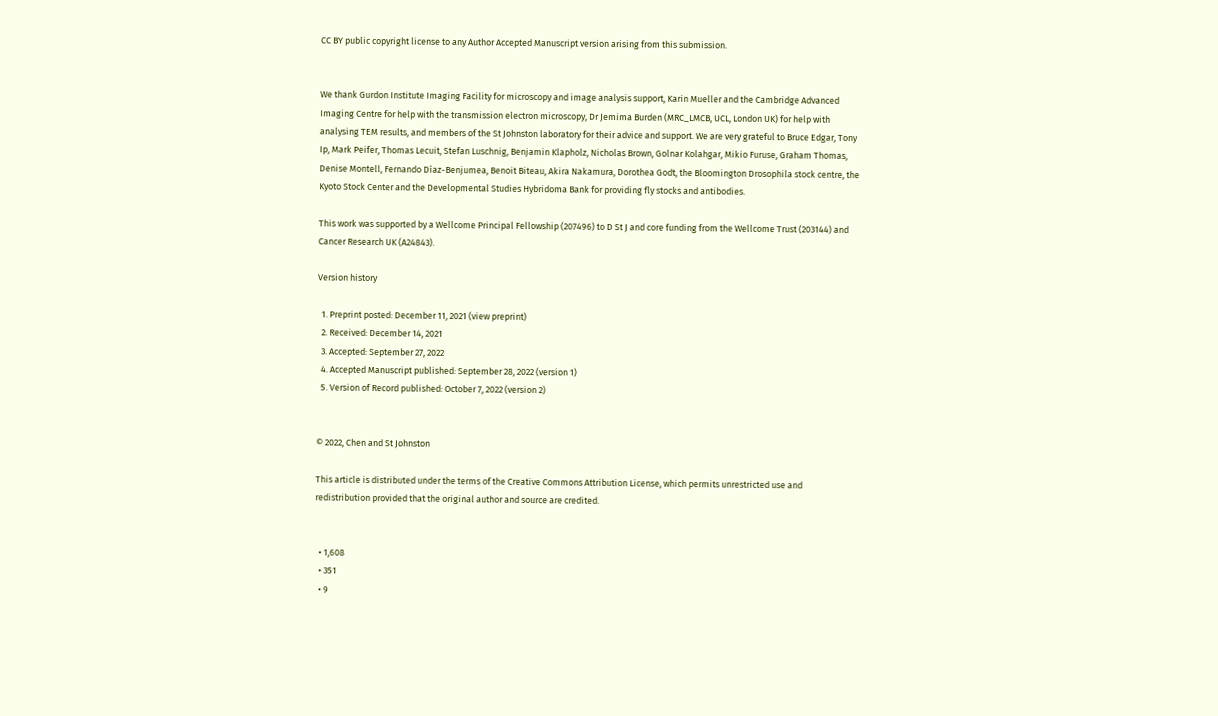CC BY public copyright license to any Author Accepted Manuscript version arising from this submission.


We thank Gurdon Institute Imaging Facility for microscopy and image analysis support, Karin Mueller and the Cambridge Advanced Imaging Centre for help with the transmission electron microscopy, Dr Jemima Burden (MRC_LMCB, UCL, London UK) for help with analysing TEM results, and members of the St Johnston laboratory for their advice and support. We are very grateful to Bruce Edgar, Tony Ip, Mark Peifer, Thomas Lecuit, Stefan Luschnig, Benjamin Klapholz, Nicholas Brown, Golnar Kolahgar, Mikio Furuse, Graham Thomas, Denise Montell, Fernando Díaz-Benjumea, Benoit Biteau, Akira Nakamura, Dorothea Godt, the Bloomington Drosophila stock centre, the Kyoto Stock Center and the Developmental Studies Hybridoma Bank for providing fly stocks and antibodies.

This work was supported by a Wellcome Principal Fellowship (207496) to D St J and core funding from the Wellcome Trust (203144) and Cancer Research UK (A24843).

Version history

  1. Preprint posted: December 11, 2021 (view preprint)
  2. Received: December 14, 2021
  3. Accepted: September 27, 2022
  4. Accepted Manuscript published: September 28, 2022 (version 1)
  5. Version of Record published: October 7, 2022 (version 2)


© 2022, Chen and St Johnston

This article is distributed under the terms of the Creative Commons Attribution License, which permits unrestricted use and redistribution provided that the original author and source are credited.


  • 1,608
  • 351
  • 9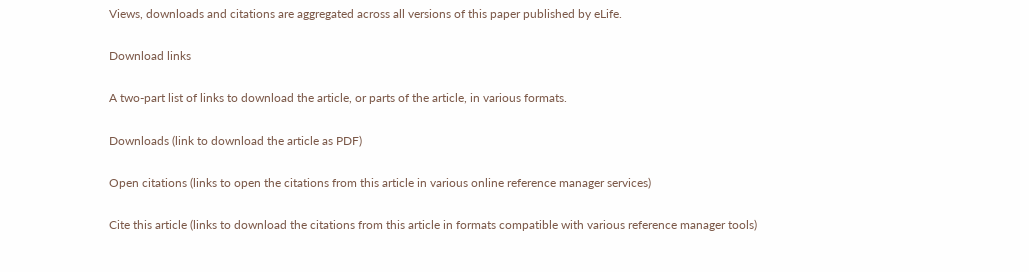Views, downloads and citations are aggregated across all versions of this paper published by eLife.

Download links

A two-part list of links to download the article, or parts of the article, in various formats.

Downloads (link to download the article as PDF)

Open citations (links to open the citations from this article in various online reference manager services)

Cite this article (links to download the citations from this article in formats compatible with various reference manager tools)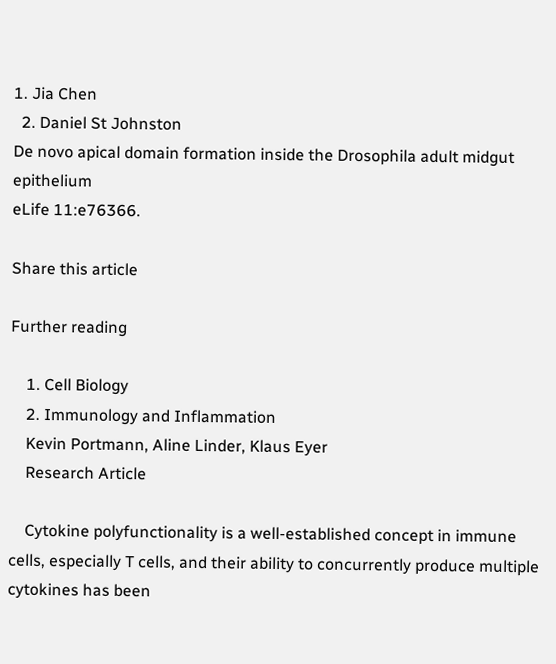1. Jia Chen
  2. Daniel St Johnston
De novo apical domain formation inside the Drosophila adult midgut epithelium
eLife 11:e76366.

Share this article

Further reading

    1. Cell Biology
    2. Immunology and Inflammation
    Kevin Portmann, Aline Linder, Klaus Eyer
    Research Article

    Cytokine polyfunctionality is a well-established concept in immune cells, especially T cells, and their ability to concurrently produce multiple cytokines has been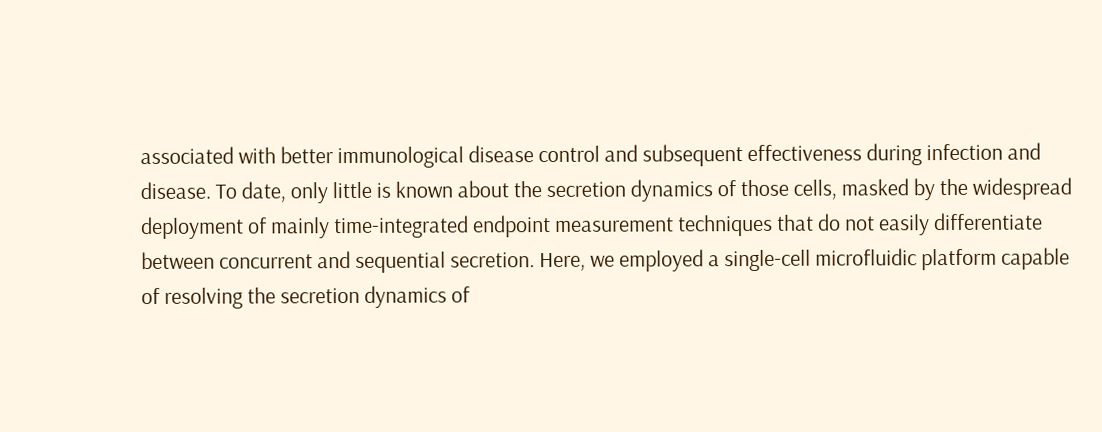associated with better immunological disease control and subsequent effectiveness during infection and disease. To date, only little is known about the secretion dynamics of those cells, masked by the widespread deployment of mainly time-integrated endpoint measurement techniques that do not easily differentiate between concurrent and sequential secretion. Here, we employed a single-cell microfluidic platform capable of resolving the secretion dynamics of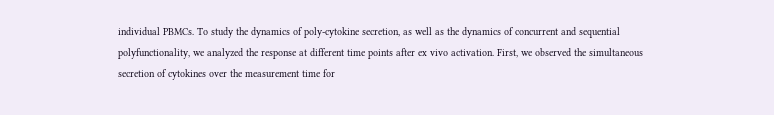individual PBMCs. To study the dynamics of poly-cytokine secretion, as well as the dynamics of concurrent and sequential polyfunctionality, we analyzed the response at different time points after ex vivo activation. First, we observed the simultaneous secretion of cytokines over the measurement time for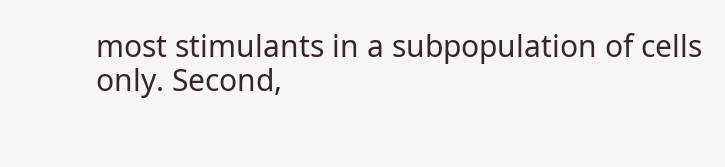most stimulants in a subpopulation of cells only. Second,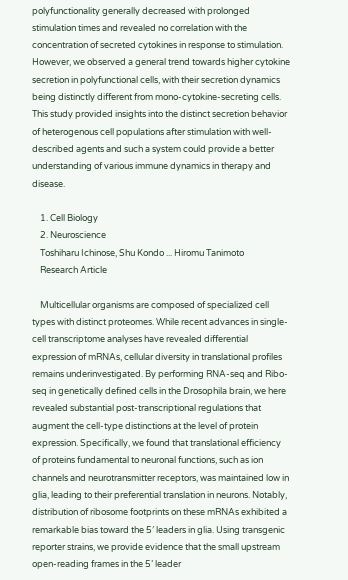polyfunctionality generally decreased with prolonged stimulation times and revealed no correlation with the concentration of secreted cytokines in response to stimulation. However, we observed a general trend towards higher cytokine secretion in polyfunctional cells, with their secretion dynamics being distinctly different from mono-cytokine-secreting cells. This study provided insights into the distinct secretion behavior of heterogenous cell populations after stimulation with well-described agents and such a system could provide a better understanding of various immune dynamics in therapy and disease.

    1. Cell Biology
    2. Neuroscience
    Toshiharu Ichinose, Shu Kondo ... Hiromu Tanimoto
    Research Article

    Multicellular organisms are composed of specialized cell types with distinct proteomes. While recent advances in single-cell transcriptome analyses have revealed differential expression of mRNAs, cellular diversity in translational profiles remains underinvestigated. By performing RNA-seq and Ribo-seq in genetically defined cells in the Drosophila brain, we here revealed substantial post-transcriptional regulations that augment the cell-type distinctions at the level of protein expression. Specifically, we found that translational efficiency of proteins fundamental to neuronal functions, such as ion channels and neurotransmitter receptors, was maintained low in glia, leading to their preferential translation in neurons. Notably, distribution of ribosome footprints on these mRNAs exhibited a remarkable bias toward the 5′ leaders in glia. Using transgenic reporter strains, we provide evidence that the small upstream open-reading frames in the 5’ leader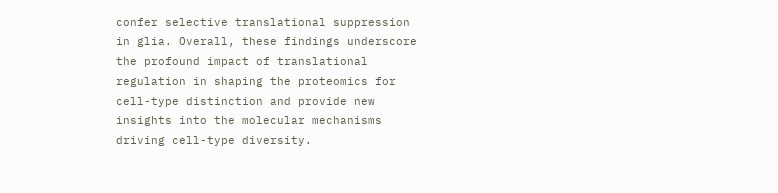confer selective translational suppression in glia. Overall, these findings underscore the profound impact of translational regulation in shaping the proteomics for cell-type distinction and provide new insights into the molecular mechanisms driving cell-type diversity.